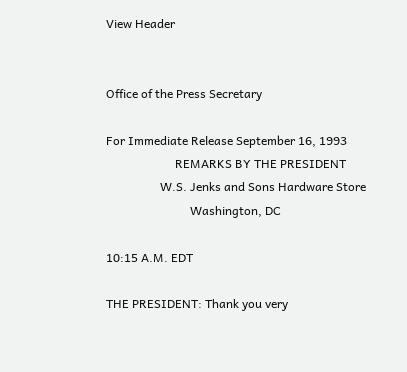View Header


Office of the Press Secretary

For Immediate Release September 16, 1993
                       REMARKS BY THE PRESIDENT
                  W.S. Jenks and Sons Hardware Store
                            Washington, DC

10:15 A.M. EDT

THE PRESIDENT: Thank you very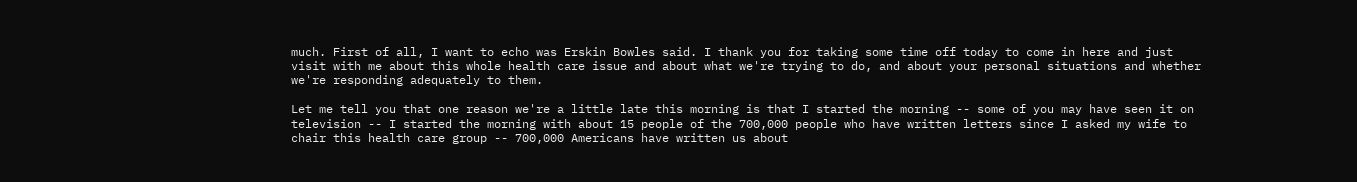much. First of all, I want to echo was Erskin Bowles said. I thank you for taking some time off today to come in here and just visit with me about this whole health care issue and about what we're trying to do, and about your personal situations and whether we're responding adequately to them.

Let me tell you that one reason we're a little late this morning is that I started the morning -- some of you may have seen it on television -- I started the morning with about 15 people of the 700,000 people who have written letters since I asked my wife to chair this health care group -- 700,000 Americans have written us about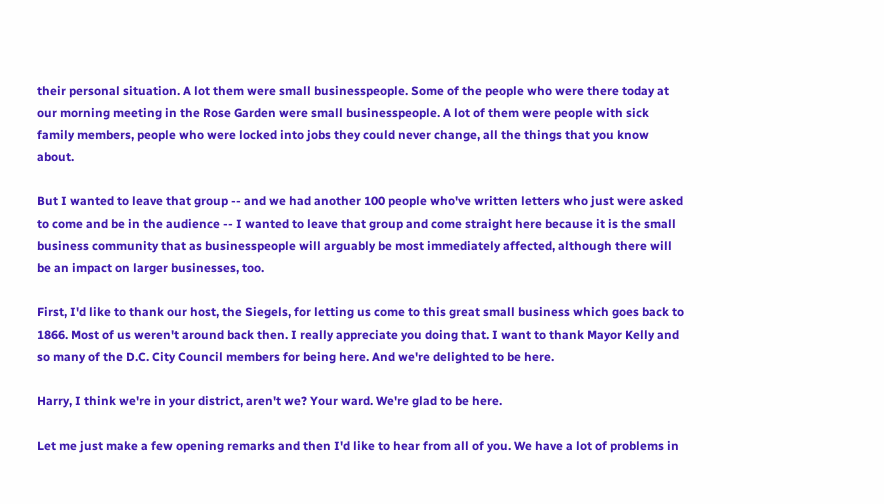their personal situation. A lot them were small businesspeople. Some of the people who were there today at our morning meeting in the Rose Garden were small businesspeople. A lot of them were people with sick family members, people who were locked into jobs they could never change, all the things that you know about.

But I wanted to leave that group -- and we had another 100 people who've written letters who just were asked to come and be in the audience -- I wanted to leave that group and come straight here because it is the small business community that as businesspeople will arguably be most immediately affected, although there will be an impact on larger businesses, too.

First, I'd like to thank our host, the Siegels, for letting us come to this great small business which goes back to 1866. Most of us weren't around back then. I really appreciate you doing that. I want to thank Mayor Kelly and so many of the D.C. City Council members for being here. And we're delighted to be here.

Harry, I think we're in your district, aren't we? Your ward. We're glad to be here.

Let me just make a few opening remarks and then I'd like to hear from all of you. We have a lot of problems in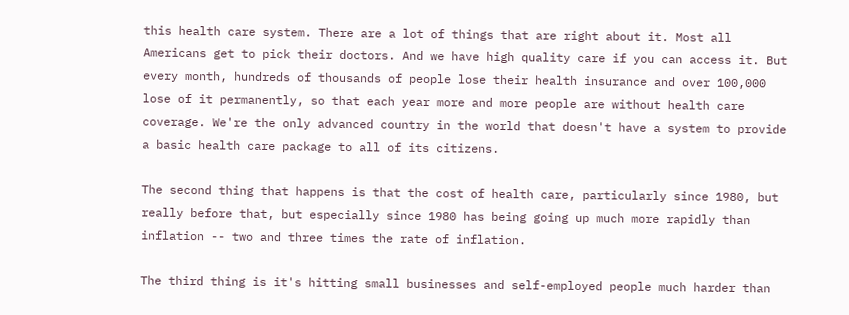this health care system. There are a lot of things that are right about it. Most all Americans get to pick their doctors. And we have high quality care if you can access it. But every month, hundreds of thousands of people lose their health insurance and over 100,000 lose of it permanently, so that each year more and more people are without health care coverage. We're the only advanced country in the world that doesn't have a system to provide a basic health care package to all of its citizens.

The second thing that happens is that the cost of health care, particularly since 1980, but really before that, but especially since 1980 has being going up much more rapidly than inflation -- two and three times the rate of inflation.

The third thing is it's hitting small businesses and self-employed people much harder than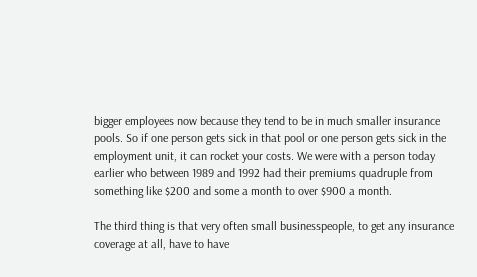bigger employees now because they tend to be in much smaller insurance pools. So if one person gets sick in that pool or one person gets sick in the employment unit, it can rocket your costs. We were with a person today earlier who between 1989 and 1992 had their premiums quadruple from something like $200 and some a month to over $900 a month.

The third thing is that very often small businesspeople, to get any insurance coverage at all, have to have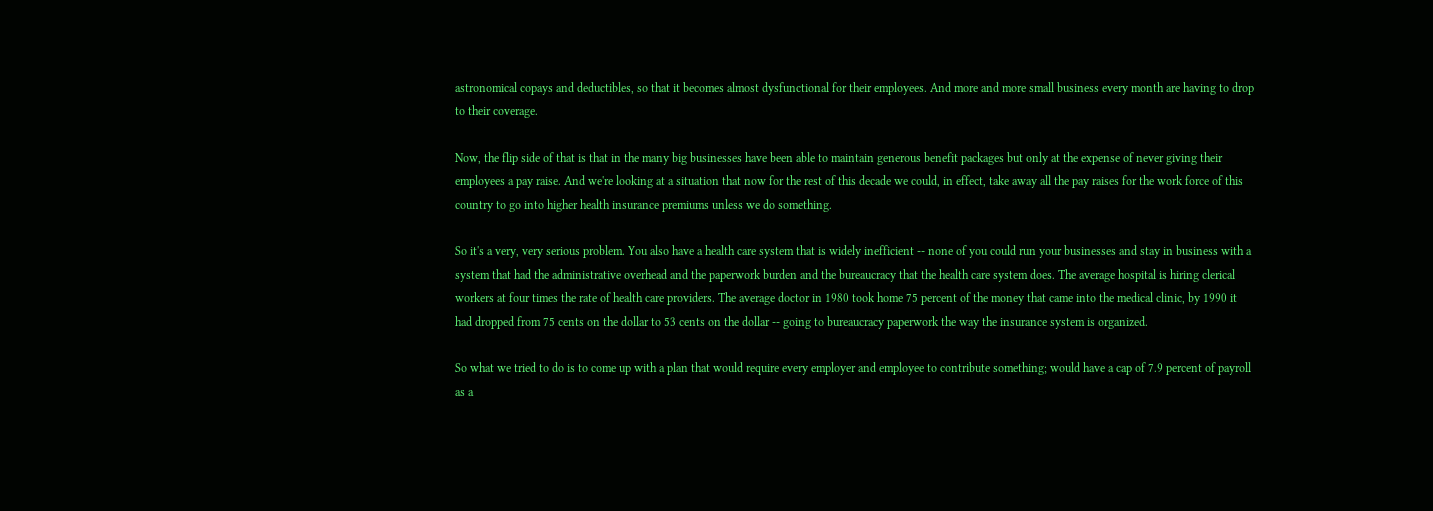astronomical copays and deductibles, so that it becomes almost dysfunctional for their employees. And more and more small business every month are having to drop to their coverage.

Now, the flip side of that is that in the many big businesses have been able to maintain generous benefit packages but only at the expense of never giving their employees a pay raise. And we're looking at a situation that now for the rest of this decade we could, in effect, take away all the pay raises for the work force of this country to go into higher health insurance premiums unless we do something.

So it's a very, very serious problem. You also have a health care system that is widely inefficient -- none of you could run your businesses and stay in business with a system that had the administrative overhead and the paperwork burden and the bureaucracy that the health care system does. The average hospital is hiring clerical workers at four times the rate of health care providers. The average doctor in 1980 took home 75 percent of the money that came into the medical clinic, by 1990 it had dropped from 75 cents on the dollar to 53 cents on the dollar -- going to bureaucracy paperwork the way the insurance system is organized.

So what we tried to do is to come up with a plan that would require every employer and employee to contribute something; would have a cap of 7.9 percent of payroll as a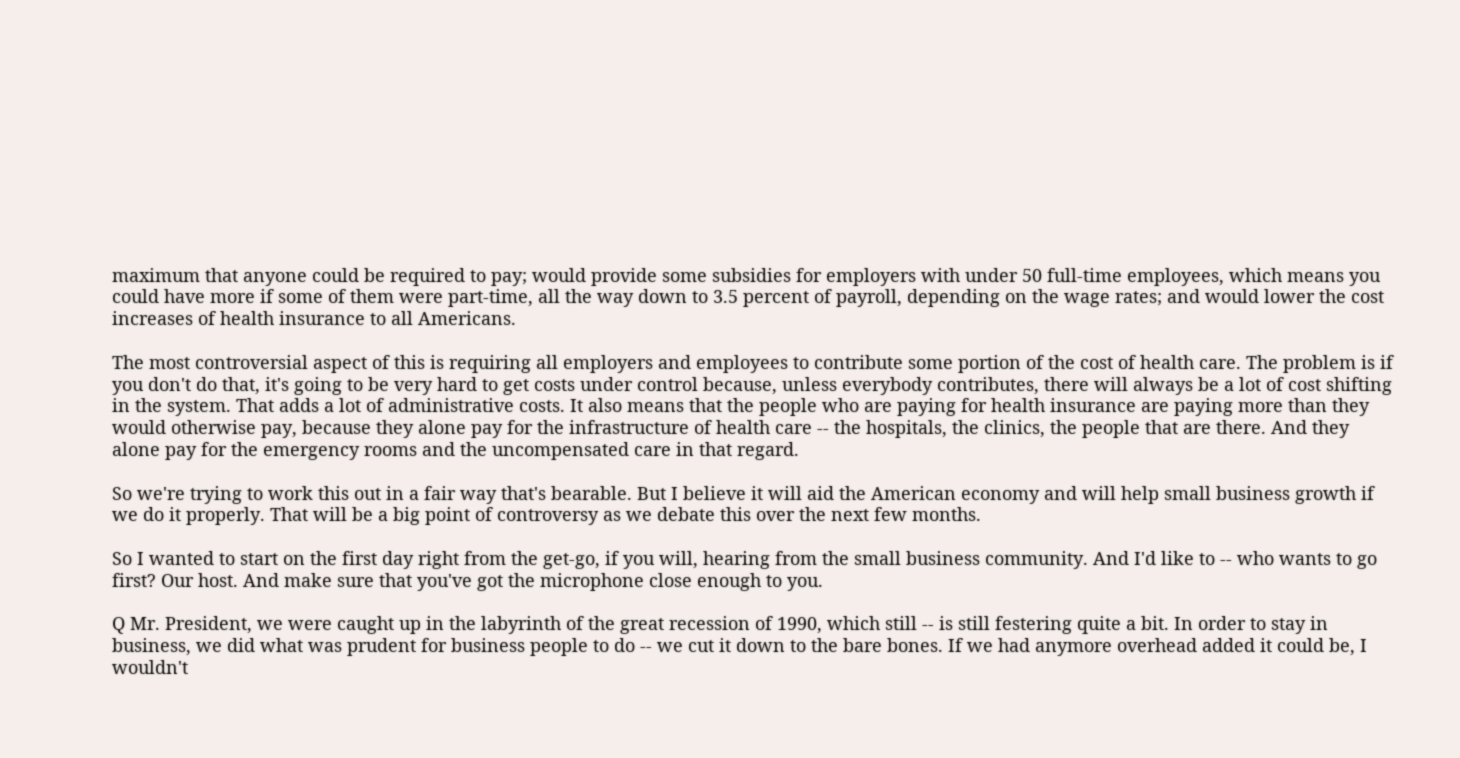maximum that anyone could be required to pay; would provide some subsidies for employers with under 50 full-time employees, which means you could have more if some of them were part-time, all the way down to 3.5 percent of payroll, depending on the wage rates; and would lower the cost increases of health insurance to all Americans.

The most controversial aspect of this is requiring all employers and employees to contribute some portion of the cost of health care. The problem is if you don't do that, it's going to be very hard to get costs under control because, unless everybody contributes, there will always be a lot of cost shifting in the system. That adds a lot of administrative costs. It also means that the people who are paying for health insurance are paying more than they would otherwise pay, because they alone pay for the infrastructure of health care -- the hospitals, the clinics, the people that are there. And they alone pay for the emergency rooms and the uncompensated care in that regard.

So we're trying to work this out in a fair way that's bearable. But I believe it will aid the American economy and will help small business growth if we do it properly. That will be a big point of controversy as we debate this over the next few months.

So I wanted to start on the first day right from the get-go, if you will, hearing from the small business community. And I'd like to -- who wants to go first? Our host. And make sure that you've got the microphone close enough to you.

Q Mr. President, we were caught up in the labyrinth of the great recession of 1990, which still -- is still festering quite a bit. In order to stay in business, we did what was prudent for business people to do -- we cut it down to the bare bones. If we had anymore overhead added it could be, I wouldn't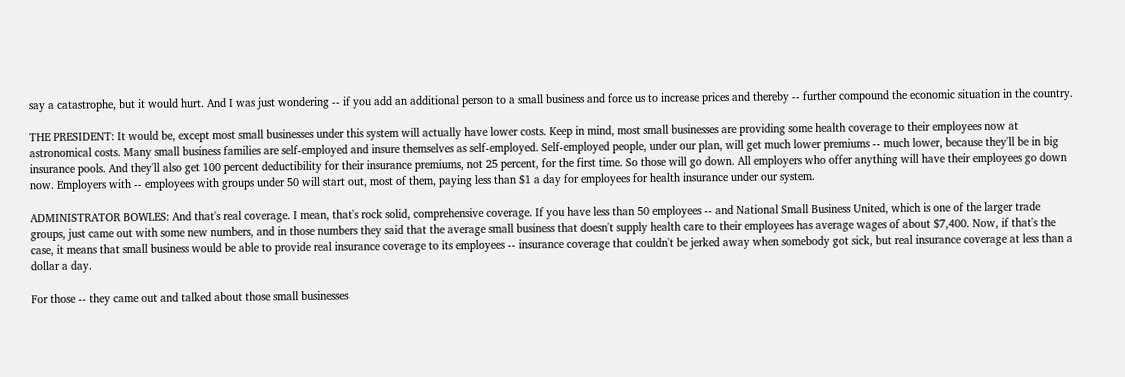say a catastrophe, but it would hurt. And I was just wondering -- if you add an additional person to a small business and force us to increase prices and thereby -- further compound the economic situation in the country.

THE PRESIDENT: It would be, except most small businesses under this system will actually have lower costs. Keep in mind, most small businesses are providing some health coverage to their employees now at astronomical costs. Many small business families are self-employed and insure themselves as self-employed. Self-employed people, under our plan, will get much lower premiums -- much lower, because they'll be in big insurance pools. And they'll also get 100 percent deductibility for their insurance premiums, not 25 percent, for the first time. So those will go down. All employers who offer anything will have their employees go down now. Employers with -- employees with groups under 50 will start out, most of them, paying less than $1 a day for employees for health insurance under our system.

ADMINISTRATOR BOWLES: And that's real coverage. I mean, that's rock solid, comprehensive coverage. If you have less than 50 employees -- and National Small Business United, which is one of the larger trade groups, just came out with some new numbers, and in those numbers they said that the average small business that doesn't supply health care to their employees has average wages of about $7,400. Now, if that's the case, it means that small business would be able to provide real insurance coverage to its employees -- insurance coverage that couldn't be jerked away when somebody got sick, but real insurance coverage at less than a dollar a day.

For those -- they came out and talked about those small businesses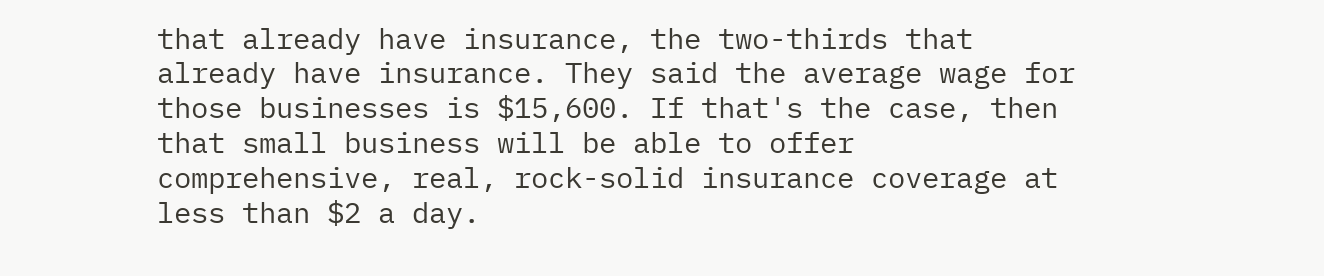that already have insurance, the two-thirds that already have insurance. They said the average wage for those businesses is $15,600. If that's the case, then that small business will be able to offer comprehensive, real, rock-solid insurance coverage at less than $2 a day.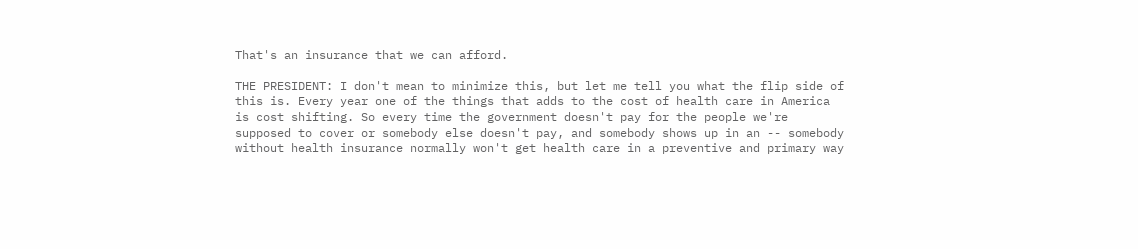That's an insurance that we can afford.

THE PRESIDENT: I don't mean to minimize this, but let me tell you what the flip side of this is. Every year one of the things that adds to the cost of health care in America is cost shifting. So every time the government doesn't pay for the people we're supposed to cover or somebody else doesn't pay, and somebody shows up in an -- somebody without health insurance normally won't get health care in a preventive and primary way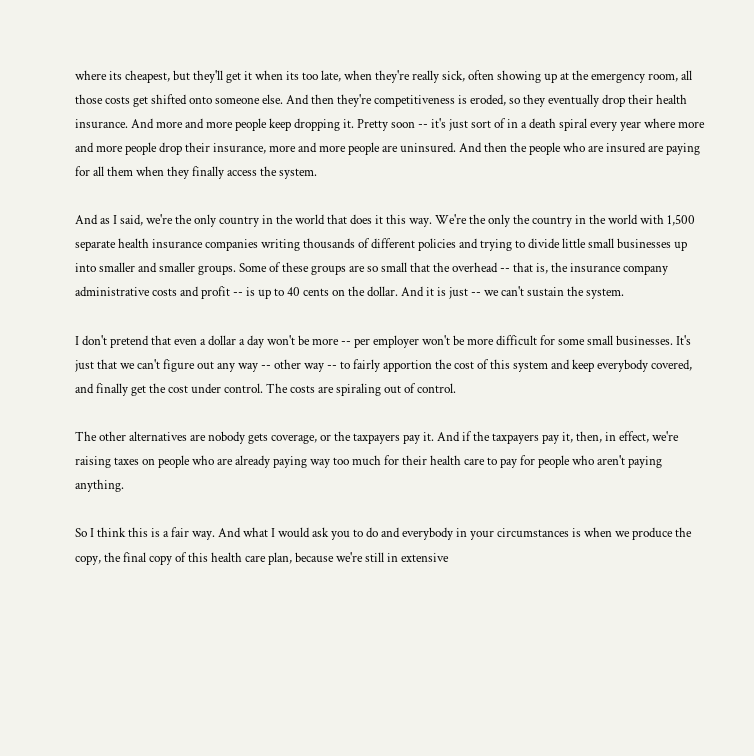where its cheapest, but they'll get it when its too late, when they're really sick, often showing up at the emergency room, all those costs get shifted onto someone else. And then they're competitiveness is eroded, so they eventually drop their health insurance. And more and more people keep dropping it. Pretty soon -- it's just sort of in a death spiral every year where more and more people drop their insurance, more and more people are uninsured. And then the people who are insured are paying for all them when they finally access the system.

And as I said, we're the only country in the world that does it this way. We're the only the country in the world with 1,500 separate health insurance companies writing thousands of different policies and trying to divide little small businesses up into smaller and smaller groups. Some of these groups are so small that the overhead -- that is, the insurance company administrative costs and profit -- is up to 40 cents on the dollar. And it is just -- we can't sustain the system.

I don't pretend that even a dollar a day won't be more -- per employer won't be more difficult for some small businesses. It's just that we can't figure out any way -- other way -- to fairly apportion the cost of this system and keep everybody covered, and finally get the cost under control. The costs are spiraling out of control.

The other alternatives are nobody gets coverage, or the taxpayers pay it. And if the taxpayers pay it, then, in effect, we're raising taxes on people who are already paying way too much for their health care to pay for people who aren't paying anything.

So I think this is a fair way. And what I would ask you to do and everybody in your circumstances is when we produce the copy, the final copy of this health care plan, because we're still in extensive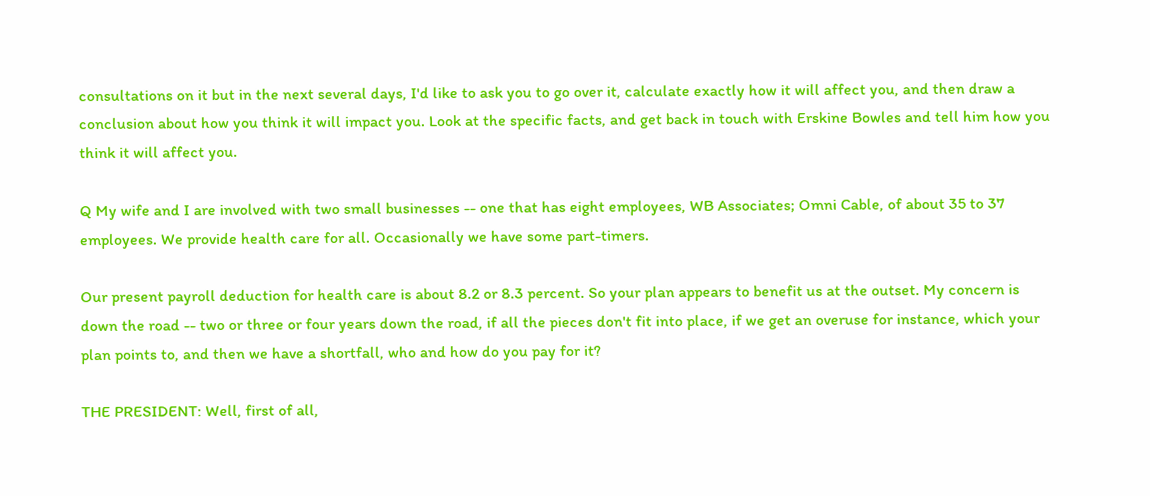consultations on it but in the next several days, I'd like to ask you to go over it, calculate exactly how it will affect you, and then draw a conclusion about how you think it will impact you. Look at the specific facts, and get back in touch with Erskine Bowles and tell him how you think it will affect you.

Q My wife and I are involved with two small businesses -- one that has eight employees, WB Associates; Omni Cable, of about 35 to 37 employees. We provide health care for all. Occasionally we have some part-timers.

Our present payroll deduction for health care is about 8.2 or 8.3 percent. So your plan appears to benefit us at the outset. My concern is down the road -- two or three or four years down the road, if all the pieces don't fit into place, if we get an overuse for instance, which your plan points to, and then we have a shortfall, who and how do you pay for it?

THE PRESIDENT: Well, first of all,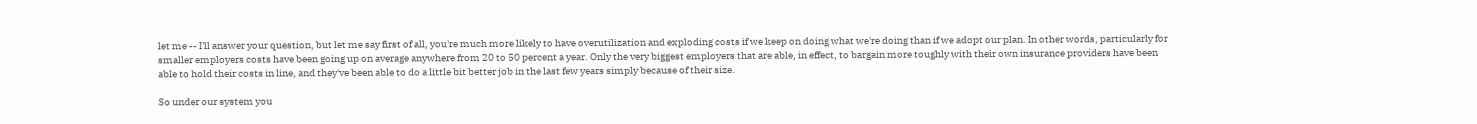let me -- I'll answer your question, but let me say first of all, you're much more likely to have overutilization and exploding costs if we keep on doing what we're doing than if we adopt our plan. In other words, particularly for smaller employers costs have been going up on average anywhere from 20 to 50 percent a year. Only the very biggest employers that are able, in effect, to bargain more toughly with their own insurance providers have been able to hold their costs in line, and they've been able to do a little bit better job in the last few years simply because of their size.

So under our system you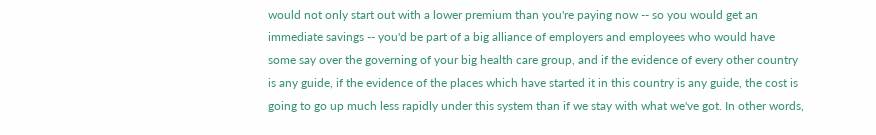would not only start out with a lower premium than you're paying now -- so you would get an immediate savings -- you'd be part of a big alliance of employers and employees who would have some say over the governing of your big health care group, and if the evidence of every other country is any guide, if the evidence of the places which have started it in this country is any guide, the cost is going to go up much less rapidly under this system than if we stay with what we've got. In other words,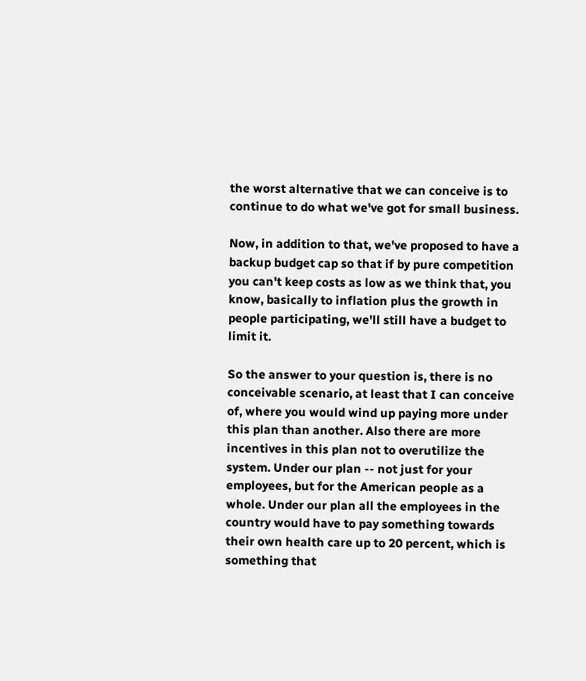the worst alternative that we can conceive is to continue to do what we've got for small business.

Now, in addition to that, we've proposed to have a backup budget cap so that if by pure competition you can't keep costs as low as we think that, you know, basically to inflation plus the growth in people participating, we'll still have a budget to limit it.

So the answer to your question is, there is no conceivable scenario, at least that I can conceive of, where you would wind up paying more under this plan than another. Also there are more incentives in this plan not to overutilize the system. Under our plan -- not just for your employees, but for the American people as a whole. Under our plan all the employees in the country would have to pay something towards their own health care up to 20 percent, which is something that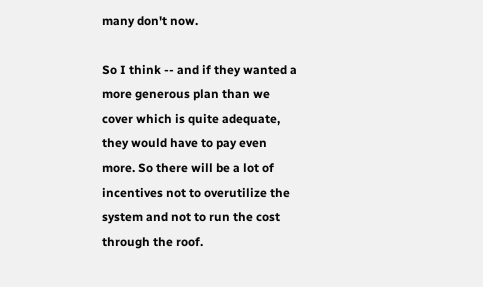many don't now.

So I think -- and if they wanted a more generous plan than we cover which is quite adequate, they would have to pay even more. So there will be a lot of incentives not to overutilize the system and not to run the cost through the roof.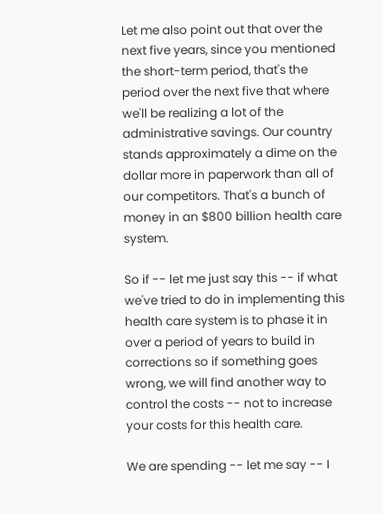Let me also point out that over the next five years, since you mentioned the short-term period, that's the period over the next five that where we'll be realizing a lot of the administrative savings. Our country stands approximately a dime on the dollar more in paperwork than all of our competitors. That's a bunch of money in an $800 billion health care system.

So if -- let me just say this -- if what we've tried to do in implementing this health care system is to phase it in over a period of years to build in corrections so if something goes wrong, we will find another way to control the costs -- not to increase your costs for this health care.

We are spending -- let me say -- I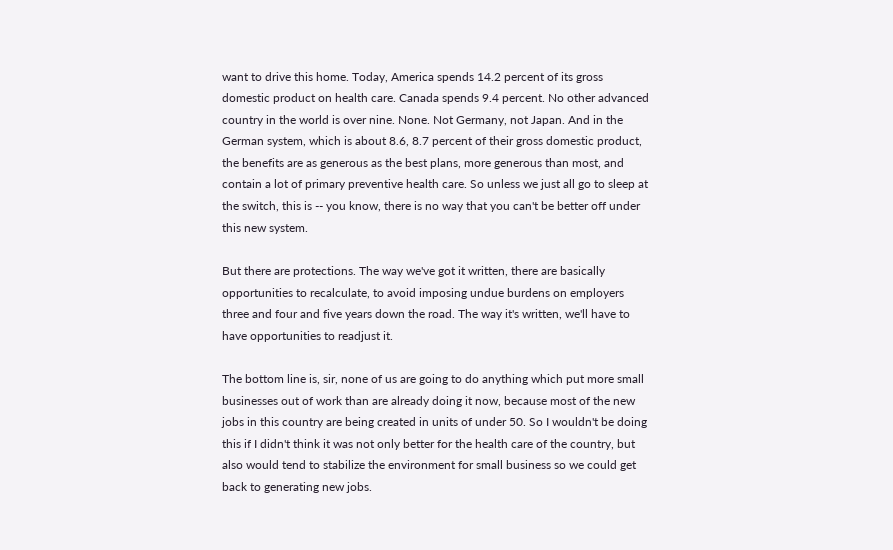want to drive this home. Today, America spends 14.2 percent of its gross domestic product on health care. Canada spends 9.4 percent. No other advanced country in the world is over nine. None. Not Germany, not Japan. And in the German system, which is about 8.6, 8.7 percent of their gross domestic product, the benefits are as generous as the best plans, more generous than most, and contain a lot of primary preventive health care. So unless we just all go to sleep at the switch, this is -- you know, there is no way that you can't be better off under this new system.

But there are protections. The way we've got it written, there are basically opportunities to recalculate, to avoid imposing undue burdens on employers three and four and five years down the road. The way it's written, we'll have to have opportunities to readjust it.

The bottom line is, sir, none of us are going to do anything which put more small businesses out of work than are already doing it now, because most of the new jobs in this country are being created in units of under 50. So I wouldn't be doing this if I didn't think it was not only better for the health care of the country, but also would tend to stabilize the environment for small business so we could get back to generating new jobs.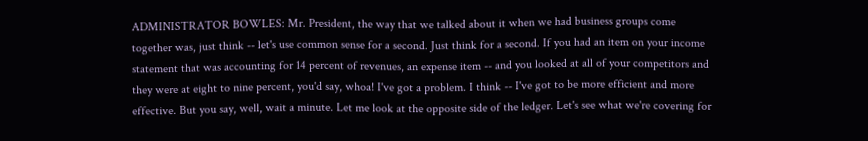ADMINISTRATOR BOWLES: Mr. President, the way that we talked about it when we had business groups come together was, just think -- let's use common sense for a second. Just think for a second. If you had an item on your income statement that was accounting for 14 percent of revenues, an expense item -- and you looked at all of your competitors and they were at eight to nine percent, you'd say, whoa! I've got a problem. I think -- I've got to be more efficient and more effective. But you say, well, wait a minute. Let me look at the opposite side of the ledger. Let's see what we're covering for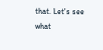that. Let's see what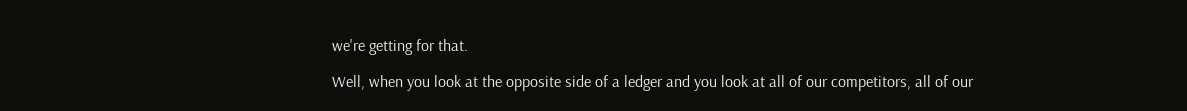we're getting for that.

Well, when you look at the opposite side of a ledger and you look at all of our competitors, all of our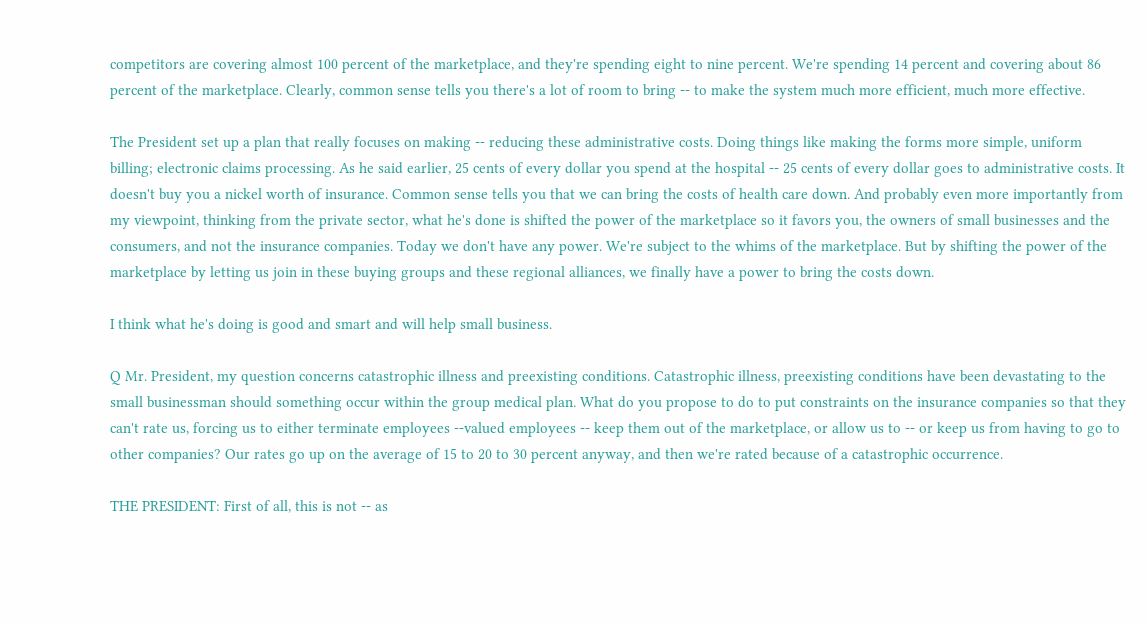competitors are covering almost 100 percent of the marketplace, and they're spending eight to nine percent. We're spending 14 percent and covering about 86 percent of the marketplace. Clearly, common sense tells you there's a lot of room to bring -- to make the system much more efficient, much more effective.

The President set up a plan that really focuses on making -- reducing these administrative costs. Doing things like making the forms more simple, uniform billing; electronic claims processing. As he said earlier, 25 cents of every dollar you spend at the hospital -- 25 cents of every dollar goes to administrative costs. It doesn't buy you a nickel worth of insurance. Common sense tells you that we can bring the costs of health care down. And probably even more importantly from my viewpoint, thinking from the private sector, what he's done is shifted the power of the marketplace so it favors you, the owners of small businesses and the consumers, and not the insurance companies. Today we don't have any power. We're subject to the whims of the marketplace. But by shifting the power of the marketplace by letting us join in these buying groups and these regional alliances, we finally have a power to bring the costs down.

I think what he's doing is good and smart and will help small business.

Q Mr. President, my question concerns catastrophic illness and preexisting conditions. Catastrophic illness, preexisting conditions have been devastating to the small businessman should something occur within the group medical plan. What do you propose to do to put constraints on the insurance companies so that they can't rate us, forcing us to either terminate employees --valued employees -- keep them out of the marketplace, or allow us to -- or keep us from having to go to other companies? Our rates go up on the average of 15 to 20 to 30 percent anyway, and then we're rated because of a catastrophic occurrence.

THE PRESIDENT: First of all, this is not -- as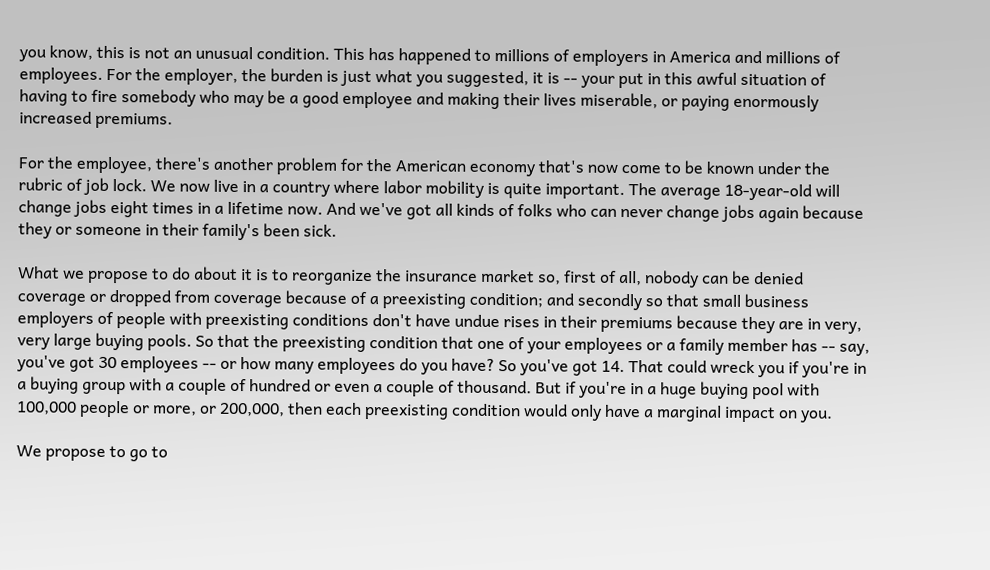you know, this is not an unusual condition. This has happened to millions of employers in America and millions of employees. For the employer, the burden is just what you suggested, it is -- your put in this awful situation of having to fire somebody who may be a good employee and making their lives miserable, or paying enormously increased premiums.

For the employee, there's another problem for the American economy that's now come to be known under the rubric of job lock. We now live in a country where labor mobility is quite important. The average 18-year-old will change jobs eight times in a lifetime now. And we've got all kinds of folks who can never change jobs again because they or someone in their family's been sick.

What we propose to do about it is to reorganize the insurance market so, first of all, nobody can be denied coverage or dropped from coverage because of a preexisting condition; and secondly so that small business employers of people with preexisting conditions don't have undue rises in their premiums because they are in very, very large buying pools. So that the preexisting condition that one of your employees or a family member has -- say, you've got 30 employees -- or how many employees do you have? So you've got 14. That could wreck you if you're in a buying group with a couple of hundred or even a couple of thousand. But if you're in a huge buying pool with 100,000 people or more, or 200,000, then each preexisting condition would only have a marginal impact on you.

We propose to go to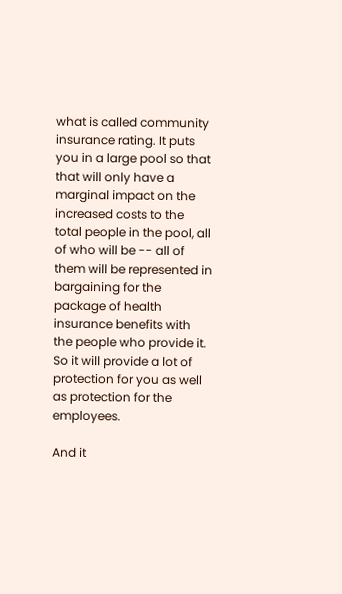what is called community insurance rating. It puts you in a large pool so that that will only have a marginal impact on the increased costs to the total people in the pool, all of who will be -- all of them will be represented in bargaining for the package of health insurance benefits with the people who provide it. So it will provide a lot of protection for you as well as protection for the employees.

And it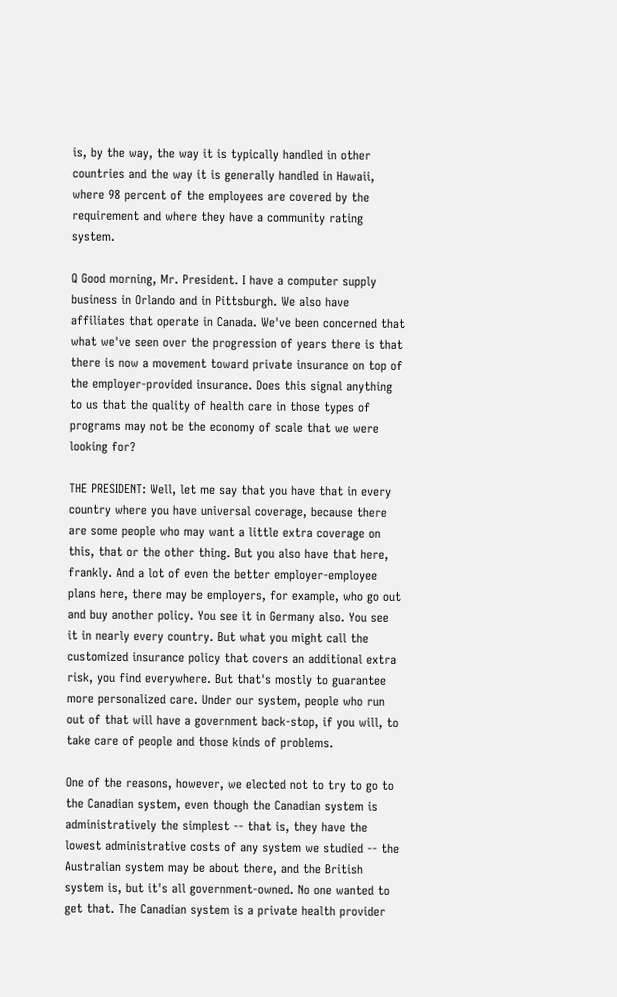is, by the way, the way it is typically handled in other countries and the way it is generally handled in Hawaii, where 98 percent of the employees are covered by the requirement and where they have a community rating system.

Q Good morning, Mr. President. I have a computer supply business in Orlando and in Pittsburgh. We also have affiliates that operate in Canada. We've been concerned that what we've seen over the progression of years there is that there is now a movement toward private insurance on top of the employer-provided insurance. Does this signal anything to us that the quality of health care in those types of programs may not be the economy of scale that we were looking for?

THE PRESIDENT: Well, let me say that you have that in every country where you have universal coverage, because there are some people who may want a little extra coverage on this, that or the other thing. But you also have that here, frankly. And a lot of even the better employer-employee plans here, there may be employers, for example, who go out and buy another policy. You see it in Germany also. You see it in nearly every country. But what you might call the customized insurance policy that covers an additional extra risk, you find everywhere. But that's mostly to guarantee more personalized care. Under our system, people who run out of that will have a government back-stop, if you will, to take care of people and those kinds of problems.

One of the reasons, however, we elected not to try to go to the Canadian system, even though the Canadian system is administratively the simplest -- that is, they have the lowest administrative costs of any system we studied -- the Australian system may be about there, and the British system is, but it's all government-owned. No one wanted to get that. The Canadian system is a private health provider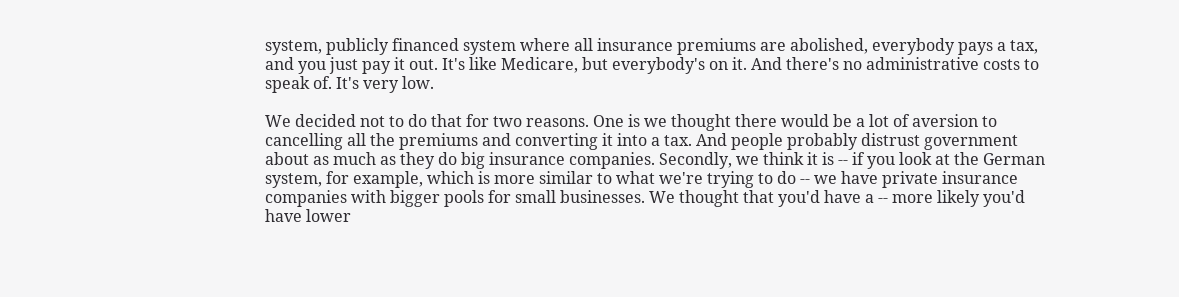system, publicly financed system where all insurance premiums are abolished, everybody pays a tax, and you just pay it out. It's like Medicare, but everybody's on it. And there's no administrative costs to speak of. It's very low.

We decided not to do that for two reasons. One is we thought there would be a lot of aversion to cancelling all the premiums and converting it into a tax. And people probably distrust government about as much as they do big insurance companies. Secondly, we think it is -- if you look at the German system, for example, which is more similar to what we're trying to do -- we have private insurance companies with bigger pools for small businesses. We thought that you'd have a -- more likely you'd have lower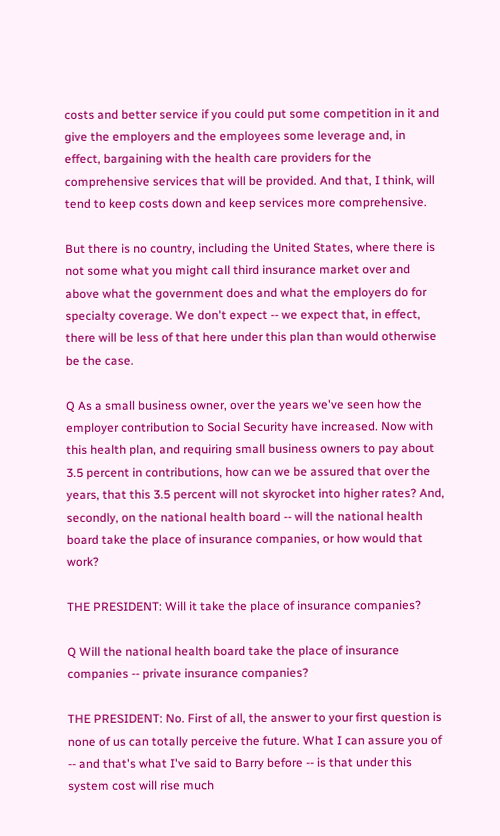costs and better service if you could put some competition in it and give the employers and the employees some leverage and, in effect, bargaining with the health care providers for the comprehensive services that will be provided. And that, I think, will tend to keep costs down and keep services more comprehensive.

But there is no country, including the United States, where there is not some what you might call third insurance market over and above what the government does and what the employers do for specialty coverage. We don't expect -- we expect that, in effect, there will be less of that here under this plan than would otherwise be the case.

Q As a small business owner, over the years we've seen how the employer contribution to Social Security have increased. Now with this health plan, and requiring small business owners to pay about 3.5 percent in contributions, how can we be assured that over the years, that this 3.5 percent will not skyrocket into higher rates? And, secondly, on the national health board -- will the national health board take the place of insurance companies, or how would that work?

THE PRESIDENT: Will it take the place of insurance companies?

Q Will the national health board take the place of insurance companies -- private insurance companies?

THE PRESIDENT: No. First of all, the answer to your first question is none of us can totally perceive the future. What I can assure you of -- and that's what I've said to Barry before -- is that under this system cost will rise much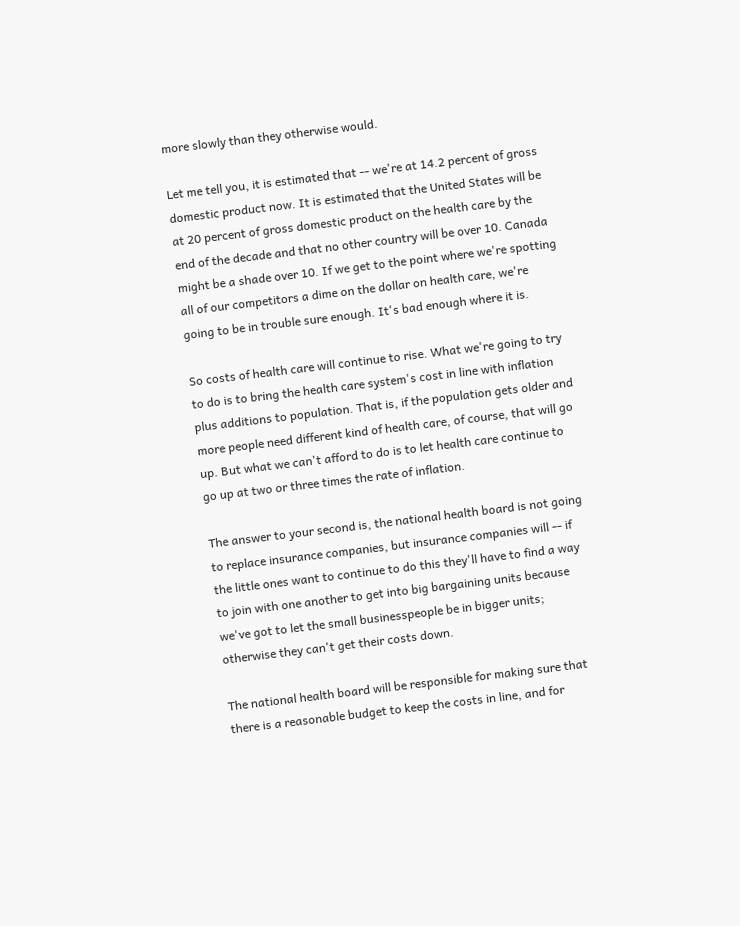more slowly than they otherwise would.

Let me tell you, it is estimated that -- we're at 14.2 percent of gross domestic product now. It is estimated that the United States will be at 20 percent of gross domestic product on the health care by the end of the decade and that no other country will be over 10. Canada might be a shade over 10. If we get to the point where we're spotting all of our competitors a dime on the dollar on health care, we're going to be in trouble sure enough. It's bad enough where it is.

So costs of health care will continue to rise. What we're going to try to do is to bring the health care system's cost in line with inflation plus additions to population. That is, if the population gets older and more people need different kind of health care, of course, that will go up. But what we can't afford to do is to let health care continue to go up at two or three times the rate of inflation.

The answer to your second is, the national health board is not going to replace insurance companies, but insurance companies will -- if the little ones want to continue to do this they'll have to find a way to join with one another to get into big bargaining units because we've got to let the small businesspeople be in bigger units; otherwise they can't get their costs down.

The national health board will be responsible for making sure that there is a reasonable budget to keep the costs in line, and for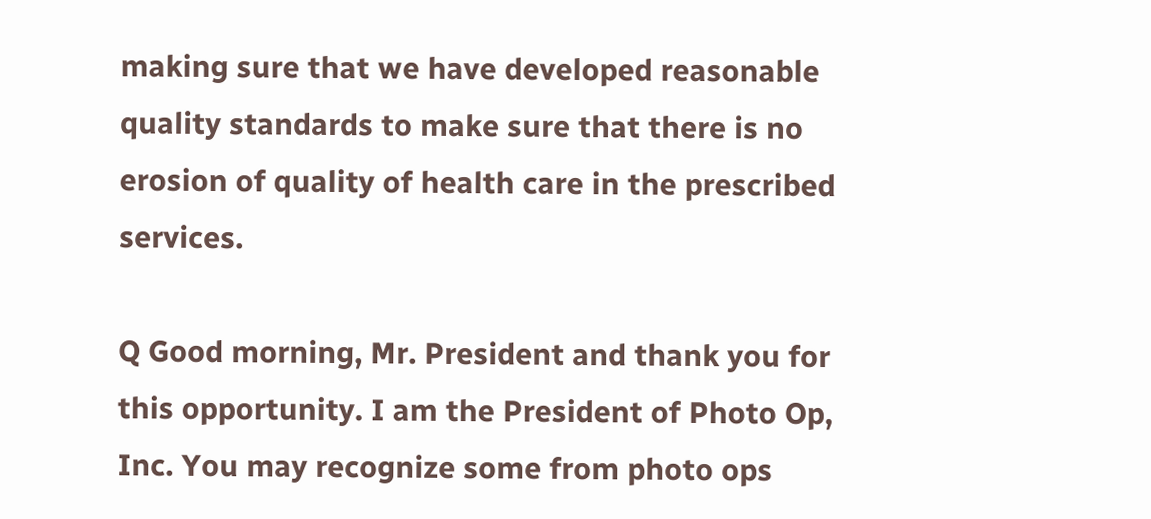making sure that we have developed reasonable quality standards to make sure that there is no erosion of quality of health care in the prescribed services.

Q Good morning, Mr. President and thank you for this opportunity. I am the President of Photo Op, Inc. You may recognize some from photo ops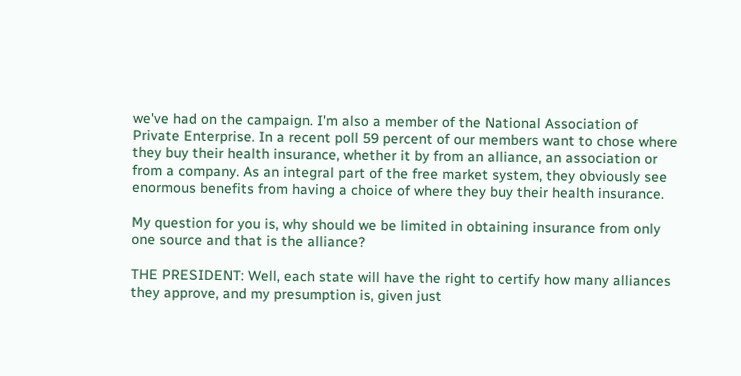we've had on the campaign. I'm also a member of the National Association of Private Enterprise. In a recent poll 59 percent of our members want to chose where they buy their health insurance, whether it by from an alliance, an association or from a company. As an integral part of the free market system, they obviously see enormous benefits from having a choice of where they buy their health insurance.

My question for you is, why should we be limited in obtaining insurance from only one source and that is the alliance?

THE PRESIDENT: Well, each state will have the right to certify how many alliances they approve, and my presumption is, given just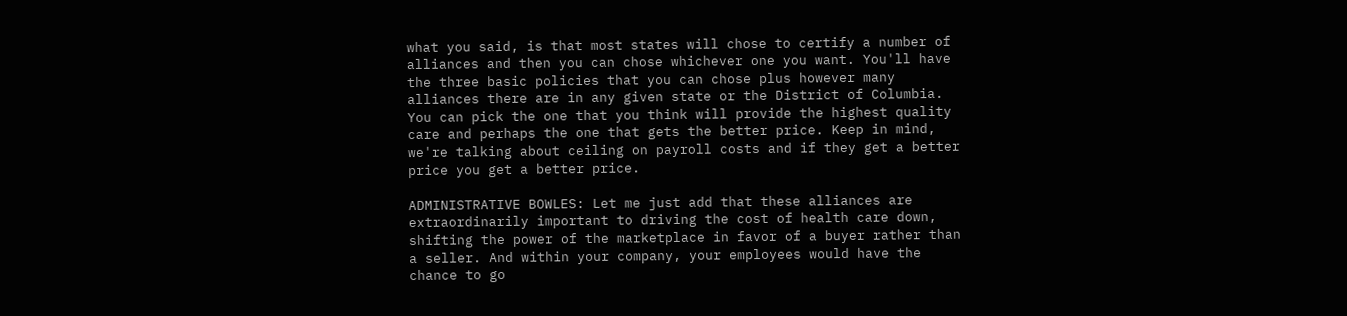what you said, is that most states will chose to certify a number of alliances and then you can chose whichever one you want. You'll have the three basic policies that you can chose plus however many alliances there are in any given state or the District of Columbia. You can pick the one that you think will provide the highest quality care and perhaps the one that gets the better price. Keep in mind, we're talking about ceiling on payroll costs and if they get a better price you get a better price.

ADMINISTRATIVE BOWLES: Let me just add that these alliances are extraordinarily important to driving the cost of health care down, shifting the power of the marketplace in favor of a buyer rather than a seller. And within your company, your employees would have the chance to go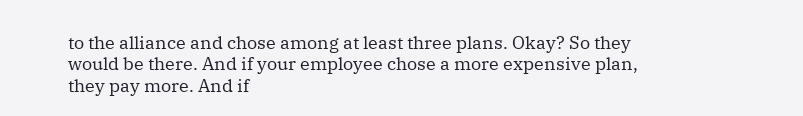to the alliance and chose among at least three plans. Okay? So they would be there. And if your employee chose a more expensive plan, they pay more. And if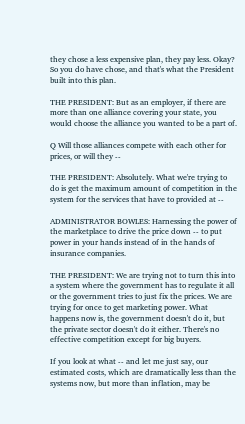they chose a less expensive plan, they pay less. Okay? So you do have chose, and that's what the President built into this plan.

THE PRESIDENT: But as an employer, if there are more than one alliance covering your state, you would choose the alliance you wanted to be a part of.

Q Will those alliances compete with each other for prices, or will they --

THE PRESIDENT: Absolutely. What we're trying to do is get the maximum amount of competition in the system for the services that have to provided at --

ADMINISTRATOR BOWLES: Harnessing the power of the marketplace to drive the price down -- to put power in your hands instead of in the hands of insurance companies.

THE PRESIDENT: We are trying not to turn this into a system where the government has to regulate it all or the government tries to just fix the prices. We are trying for once to get marketing power. What happens now is, the government doesn't do it, but the private sector doesn't do it either. There's no effective competition except for big buyers.

If you look at what -- and let me just say, our estimated costs, which are dramatically less than the systems now, but more than inflation, may be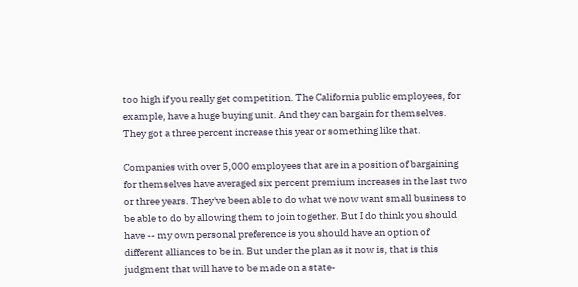too high if you really get competition. The California public employees, for example, have a huge buying unit. And they can bargain for themselves. They got a three percent increase this year or something like that.

Companies with over 5,000 employees that are in a position of bargaining for themselves have averaged six percent premium increases in the last two or three years. They've been able to do what we now want small business to be able to do by allowing them to join together. But I do think you should have -- my own personal preference is you should have an option of different alliances to be in. But under the plan as it now is, that is this judgment that will have to be made on a state-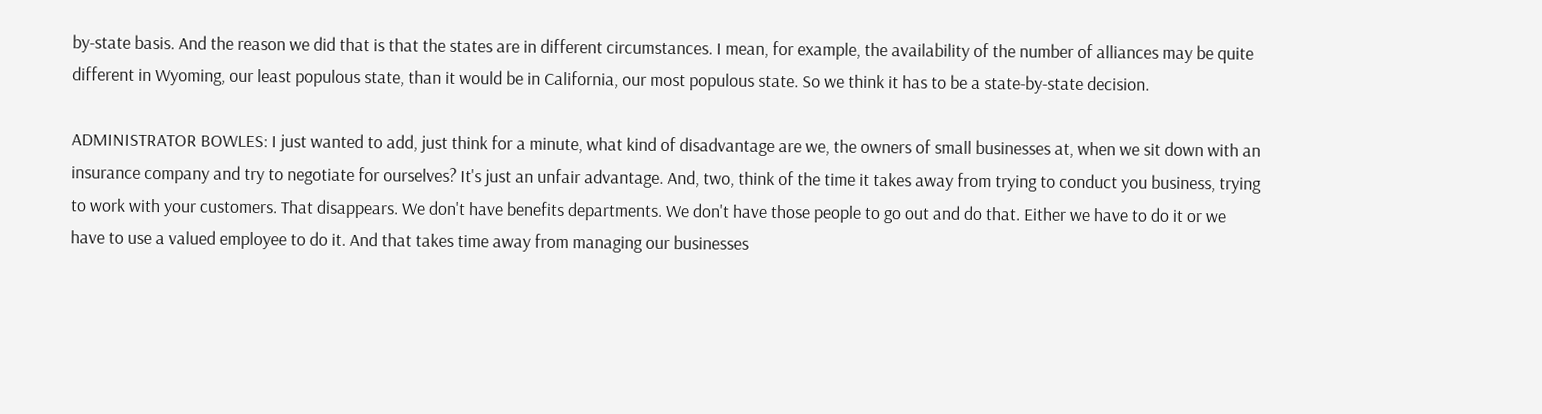by-state basis. And the reason we did that is that the states are in different circumstances. I mean, for example, the availability of the number of alliances may be quite different in Wyoming, our least populous state, than it would be in California, our most populous state. So we think it has to be a state-by-state decision.

ADMINISTRATOR BOWLES: I just wanted to add, just think for a minute, what kind of disadvantage are we, the owners of small businesses at, when we sit down with an insurance company and try to negotiate for ourselves? It's just an unfair advantage. And, two, think of the time it takes away from trying to conduct you business, trying to work with your customers. That disappears. We don't have benefits departments. We don't have those people to go out and do that. Either we have to do it or we have to use a valued employee to do it. And that takes time away from managing our businesses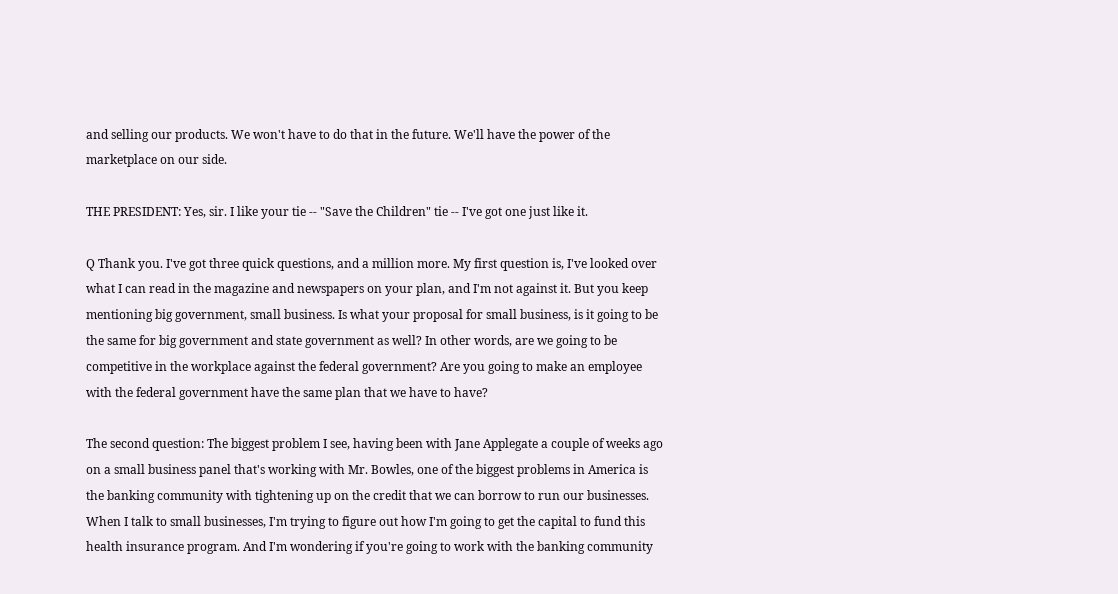and selling our products. We won't have to do that in the future. We'll have the power of the marketplace on our side.

THE PRESIDENT: Yes, sir. I like your tie -- "Save the Children" tie -- I've got one just like it.

Q Thank you. I've got three quick questions, and a million more. My first question is, I've looked over what I can read in the magazine and newspapers on your plan, and I'm not against it. But you keep mentioning big government, small business. Is what your proposal for small business, is it going to be the same for big government and state government as well? In other words, are we going to be competitive in the workplace against the federal government? Are you going to make an employee with the federal government have the same plan that we have to have?

The second question: The biggest problem I see, having been with Jane Applegate a couple of weeks ago on a small business panel that's working with Mr. Bowles, one of the biggest problems in America is the banking community with tightening up on the credit that we can borrow to run our businesses. When I talk to small businesses, I'm trying to figure out how I'm going to get the capital to fund this health insurance program. And I'm wondering if you're going to work with the banking community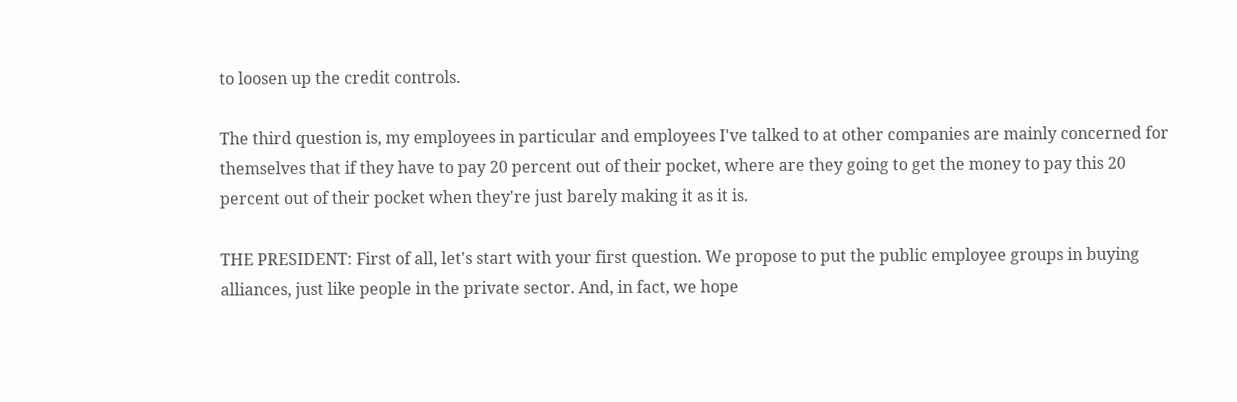to loosen up the credit controls.

The third question is, my employees in particular and employees I've talked to at other companies are mainly concerned for themselves that if they have to pay 20 percent out of their pocket, where are they going to get the money to pay this 20 percent out of their pocket when they're just barely making it as it is.

THE PRESIDENT: First of all, let's start with your first question. We propose to put the public employee groups in buying alliances, just like people in the private sector. And, in fact, we hope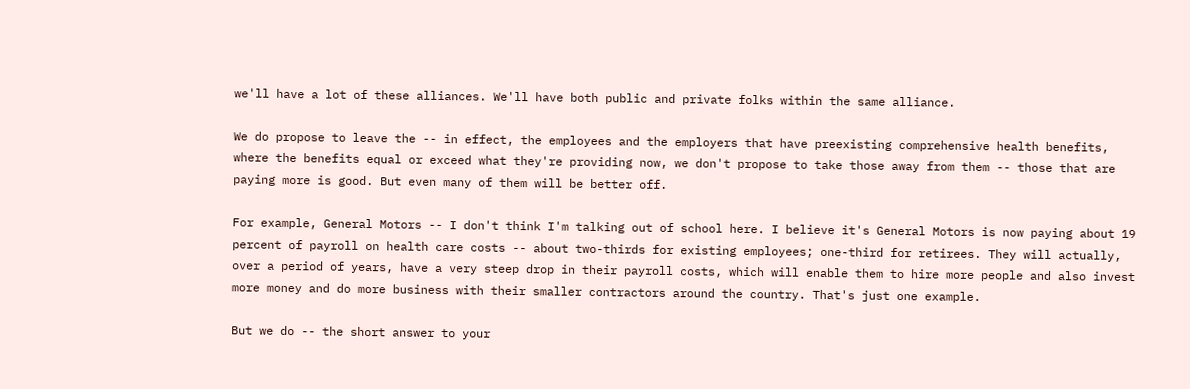we'll have a lot of these alliances. We'll have both public and private folks within the same alliance.

We do propose to leave the -- in effect, the employees and the employers that have preexisting comprehensive health benefits, where the benefits equal or exceed what they're providing now, we don't propose to take those away from them -- those that are paying more is good. But even many of them will be better off.

For example, General Motors -- I don't think I'm talking out of school here. I believe it's General Motors is now paying about 19 percent of payroll on health care costs -- about two-thirds for existing employees; one-third for retirees. They will actually, over a period of years, have a very steep drop in their payroll costs, which will enable them to hire more people and also invest more money and do more business with their smaller contractors around the country. That's just one example.

But we do -- the short answer to your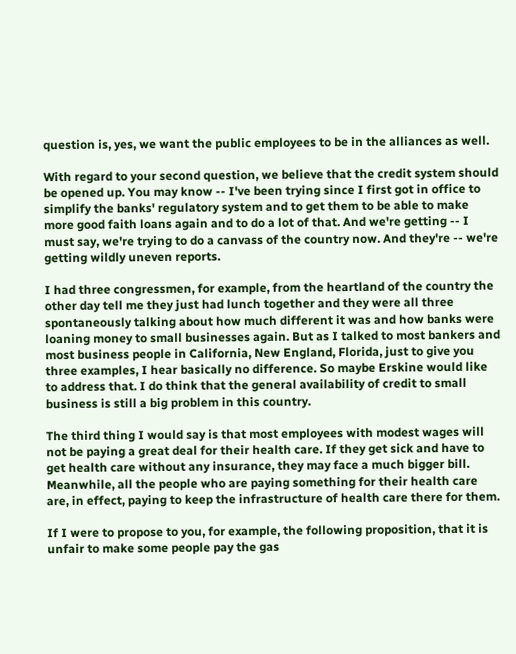question is, yes, we want the public employees to be in the alliances as well.

With regard to your second question, we believe that the credit system should be opened up. You may know -- I've been trying since I first got in office to simplify the banks' regulatory system and to get them to be able to make more good faith loans again and to do a lot of that. And we're getting -- I must say, we're trying to do a canvass of the country now. And they're -- we're getting wildly uneven reports.

I had three congressmen, for example, from the heartland of the country the other day tell me they just had lunch together and they were all three spontaneously talking about how much different it was and how banks were loaning money to small businesses again. But as I talked to most bankers and most business people in California, New England, Florida, just to give you three examples, I hear basically no difference. So maybe Erskine would like to address that. I do think that the general availability of credit to small business is still a big problem in this country.

The third thing I would say is that most employees with modest wages will not be paying a great deal for their health care. If they get sick and have to get health care without any insurance, they may face a much bigger bill. Meanwhile, all the people who are paying something for their health care are, in effect, paying to keep the infrastructure of health care there for them.

If I were to propose to you, for example, the following proposition, that it is unfair to make some people pay the gas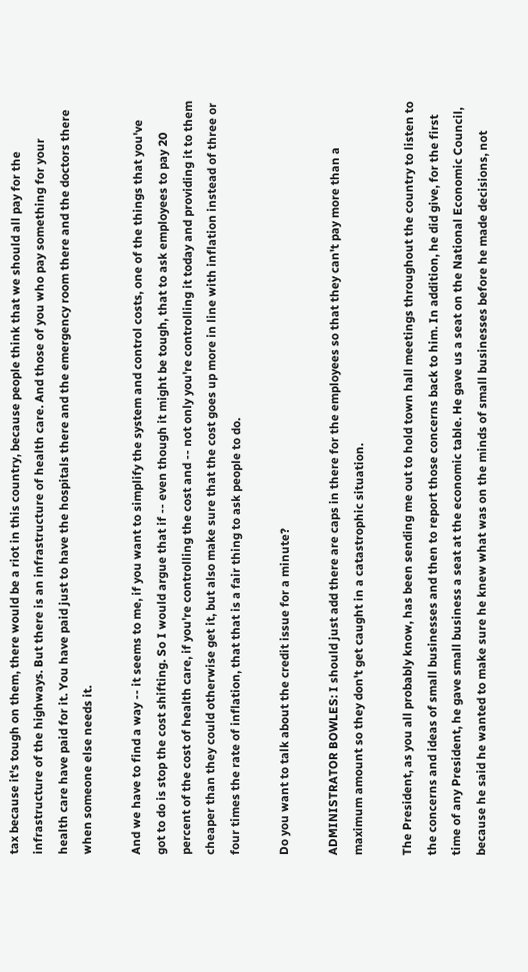tax because it's tough on them, there would be a riot in this country, because people think that we should all pay for the infrastructure of the highways. But there is an infrastructure of health care. And those of you who pay something for your health care have paid for it. You have paid just to have the hospitals there and the emergency room there and the doctors there when someone else needs it.

And we have to find a way -- it seems to me, if you want to simplify the system and control costs, one of the things that you've got to do is stop the cost shifting. So I would argue that if -- even though it might be tough, that to ask employees to pay 20 percent of the cost of health care, if you're controlling the cost and -- not only you're controlling it today and providing it to them cheaper than they could otherwise get it, but also make sure that the cost goes up more in line with inflation instead of three or four times the rate of inflation, that that is a fair thing to ask people to do.

Do you want to talk about the credit issue for a minute?

ADMINISTRATOR BOWLES: I should just add there are caps in there for the employees so that they can't pay more than a maximum amount so they don't get caught in a catastrophic situation.

The President, as you all probably know, has been sending me out to hold town hall meetings throughout the country to listen to the concerns and ideas of small businesses and then to report those concerns back to him. In addition, he did give, for the first time of any President, he gave small business a seat at the economic table. He gave us a seat on the National Economic Council, because he said he wanted to make sure he knew what was on the minds of small businesses before he made decisions, not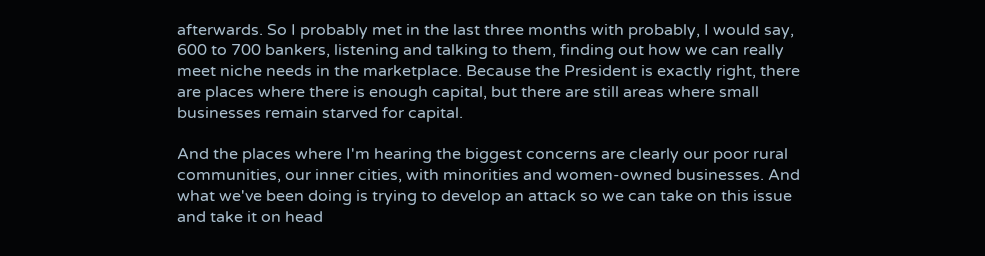afterwards. So I probably met in the last three months with probably, I would say, 600 to 700 bankers, listening and talking to them, finding out how we can really meet niche needs in the marketplace. Because the President is exactly right, there are places where there is enough capital, but there are still areas where small businesses remain starved for capital.

And the places where I'm hearing the biggest concerns are clearly our poor rural communities, our inner cities, with minorities and women-owned businesses. And what we've been doing is trying to develop an attack so we can take on this issue and take it on head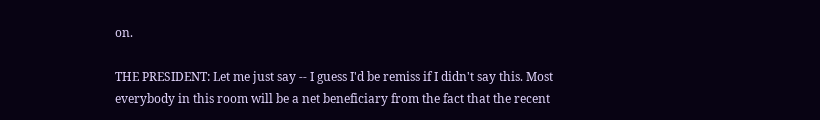on.

THE PRESIDENT: Let me just say -- I guess I'd be remiss if I didn't say this. Most everybody in this room will be a net beneficiary from the fact that the recent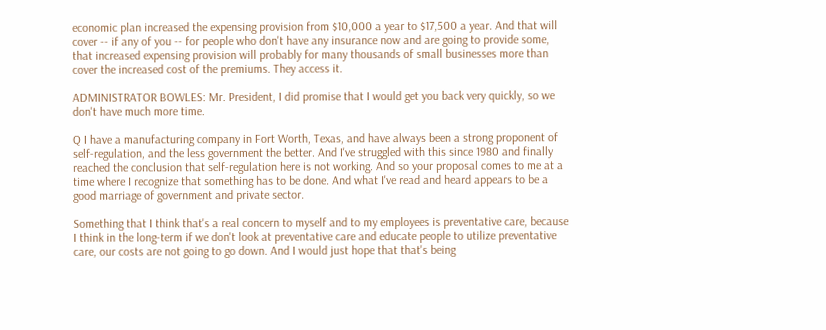economic plan increased the expensing provision from $10,000 a year to $17,500 a year. And that will cover -- if any of you -- for people who don't have any insurance now and are going to provide some, that increased expensing provision will probably for many thousands of small businesses more than cover the increased cost of the premiums. They access it.

ADMINISTRATOR BOWLES: Mr. President, I did promise that I would get you back very quickly, so we don't have much more time.

Q I have a manufacturing company in Fort Worth, Texas, and have always been a strong proponent of self-regulation, and the less government the better. And I've struggled with this since 1980 and finally reached the conclusion that self-regulation here is not working. And so your proposal comes to me at a time where I recognize that something has to be done. And what I've read and heard appears to be a good marriage of government and private sector.

Something that I think that's a real concern to myself and to my employees is preventative care, because I think in the long-term if we don't look at preventative care and educate people to utilize preventative care, our costs are not going to go down. And I would just hope that that's being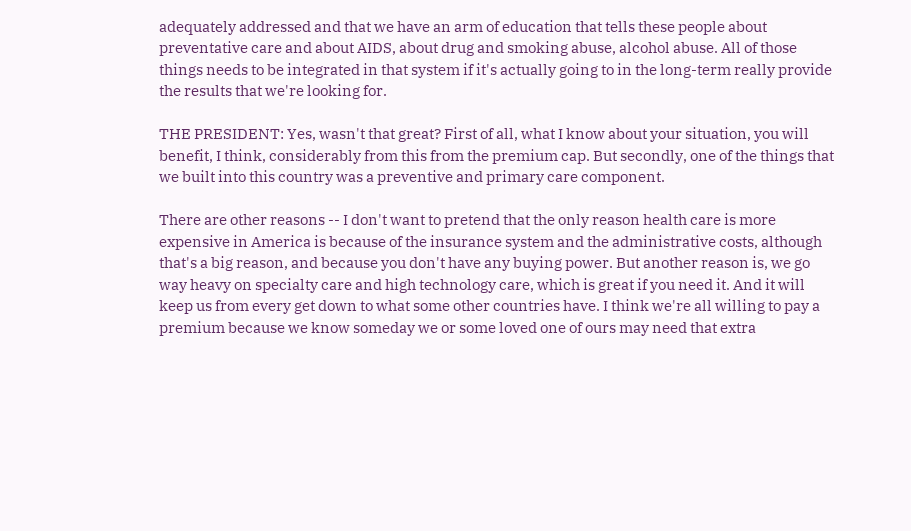adequately addressed and that we have an arm of education that tells these people about preventative care and about AIDS, about drug and smoking abuse, alcohol abuse. All of those things needs to be integrated in that system if it's actually going to in the long-term really provide the results that we're looking for.

THE PRESIDENT: Yes, wasn't that great? First of all, what I know about your situation, you will benefit, I think, considerably from this from the premium cap. But secondly, one of the things that we built into this country was a preventive and primary care component.

There are other reasons -- I don't want to pretend that the only reason health care is more expensive in America is because of the insurance system and the administrative costs, although that's a big reason, and because you don't have any buying power. But another reason is, we go way heavy on specialty care and high technology care, which is great if you need it. And it will keep us from every get down to what some other countries have. I think we're all willing to pay a premium because we know someday we or some loved one of ours may need that extra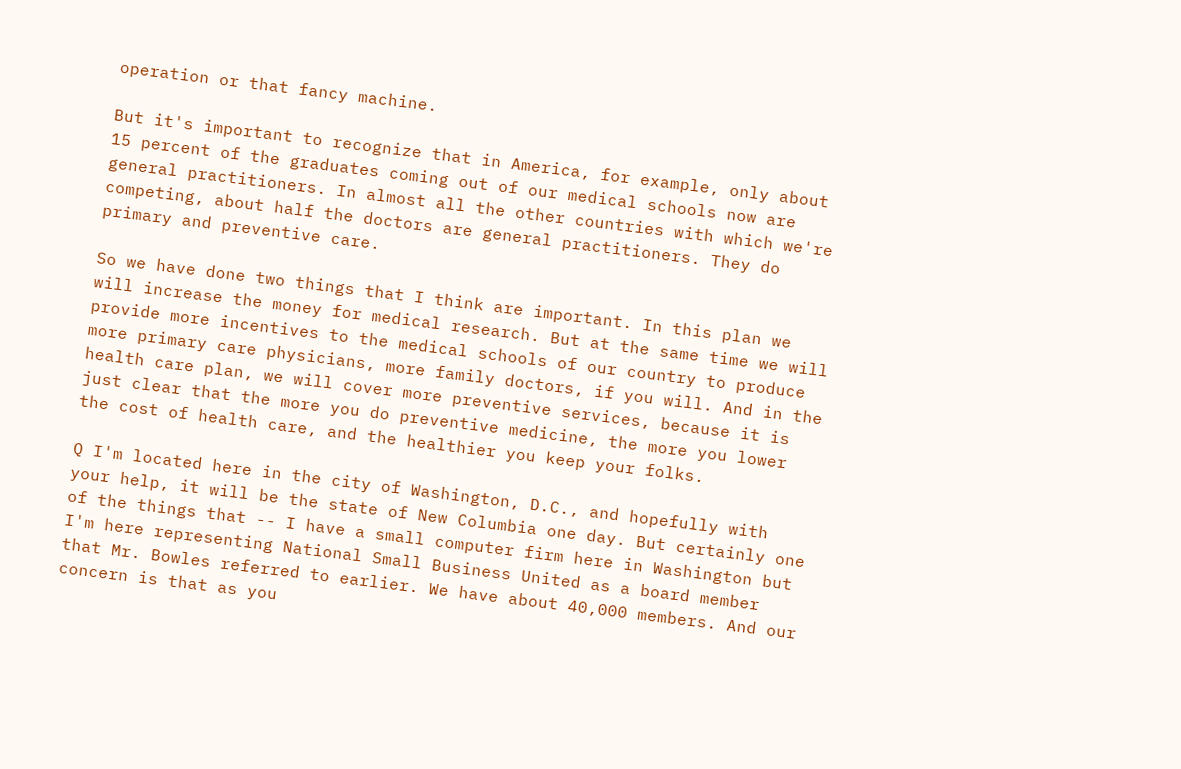operation or that fancy machine.

But it's important to recognize that in America, for example, only about 15 percent of the graduates coming out of our medical schools now are general practitioners. In almost all the other countries with which we're competing, about half the doctors are general practitioners. They do primary and preventive care.

So we have done two things that I think are important. In this plan we will increase the money for medical research. But at the same time we will provide more incentives to the medical schools of our country to produce more primary care physicians, more family doctors, if you will. And in the health care plan, we will cover more preventive services, because it is just clear that the more you do preventive medicine, the more you lower the cost of health care, and the healthier you keep your folks.

Q I'm located here in the city of Washington, D.C., and hopefully with your help, it will be the state of New Columbia one day. But certainly one of the things that -- I have a small computer firm here in Washington but I'm here representing National Small Business United as a board member that Mr. Bowles referred to earlier. We have about 40,000 members. And our concern is that as you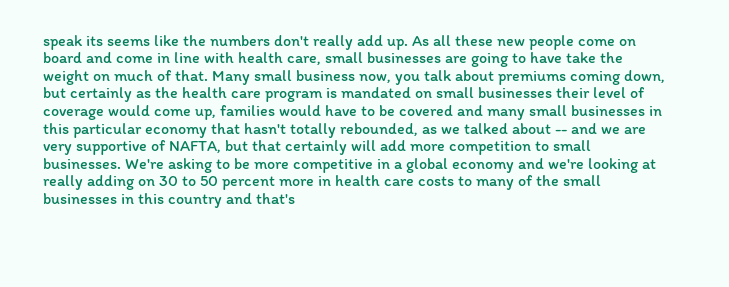speak its seems like the numbers don't really add up. As all these new people come on board and come in line with health care, small businesses are going to have take the weight on much of that. Many small business now, you talk about premiums coming down, but certainly as the health care program is mandated on small businesses their level of coverage would come up, families would have to be covered and many small businesses in this particular economy that hasn't totally rebounded, as we talked about -- and we are very supportive of NAFTA, but that certainly will add more competition to small businesses. We're asking to be more competitive in a global economy and we're looking at really adding on 30 to 50 percent more in health care costs to many of the small businesses in this country and that's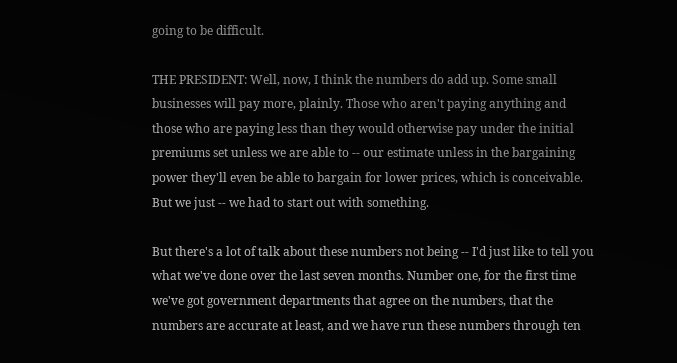going to be difficult.

THE PRESIDENT: Well, now, I think the numbers do add up. Some small businesses will pay more, plainly. Those who aren't paying anything and those who are paying less than they would otherwise pay under the initial premiums set unless we are able to -- our estimate unless in the bargaining power they'll even be able to bargain for lower prices, which is conceivable. But we just -- we had to start out with something.

But there's a lot of talk about these numbers not being -- I'd just like to tell you what we've done over the last seven months. Number one, for the first time we've got government departments that agree on the numbers, that the numbers are accurate at least, and we have run these numbers through ten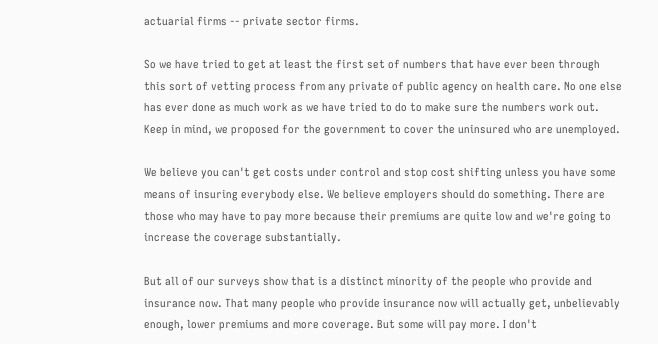actuarial firms -- private sector firms.

So we have tried to get at least the first set of numbers that have ever been through this sort of vetting process from any private of public agency on health care. No one else has ever done as much work as we have tried to do to make sure the numbers work out. Keep in mind, we proposed for the government to cover the uninsured who are unemployed.

We believe you can't get costs under control and stop cost shifting unless you have some means of insuring everybody else. We believe employers should do something. There are those who may have to pay more because their premiums are quite low and we're going to increase the coverage substantially.

But all of our surveys show that is a distinct minority of the people who provide and insurance now. That many people who provide insurance now will actually get, unbelievably enough, lower premiums and more coverage. But some will pay more. I don't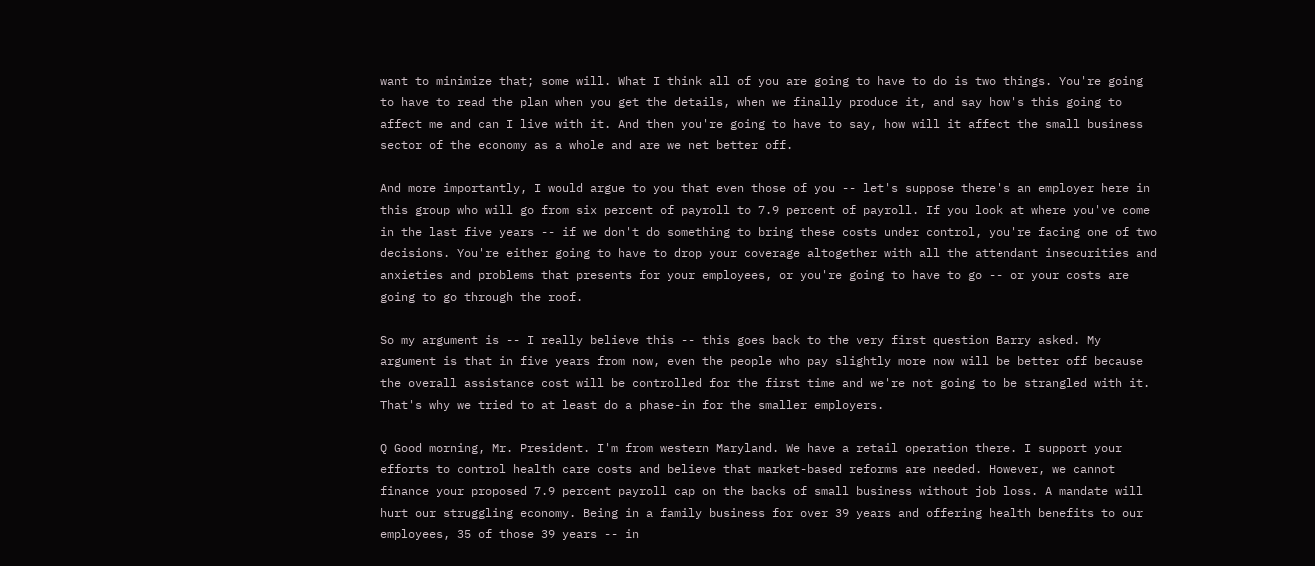want to minimize that; some will. What I think all of you are going to have to do is two things. You're going to have to read the plan when you get the details, when we finally produce it, and say how's this going to affect me and can I live with it. And then you're going to have to say, how will it affect the small business sector of the economy as a whole and are we net better off.

And more importantly, I would argue to you that even those of you -- let's suppose there's an employer here in this group who will go from six percent of payroll to 7.9 percent of payroll. If you look at where you've come in the last five years -- if we don't do something to bring these costs under control, you're facing one of two decisions. You're either going to have to drop your coverage altogether with all the attendant insecurities and anxieties and problems that presents for your employees, or you're going to have to go -- or your costs are going to go through the roof.

So my argument is -- I really believe this -- this goes back to the very first question Barry asked. My argument is that in five years from now, even the people who pay slightly more now will be better off because the overall assistance cost will be controlled for the first time and we're not going to be strangled with it. That's why we tried to at least do a phase-in for the smaller employers.

Q Good morning, Mr. President. I'm from western Maryland. We have a retail operation there. I support your efforts to control health care costs and believe that market-based reforms are needed. However, we cannot finance your proposed 7.9 percent payroll cap on the backs of small business without job loss. A mandate will hurt our struggling economy. Being in a family business for over 39 years and offering health benefits to our employees, 35 of those 39 years -- in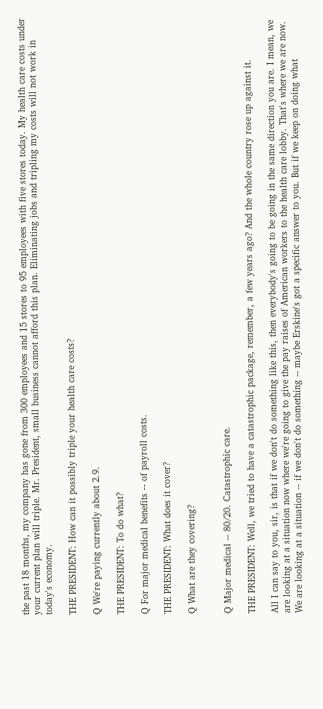the past 18 months, my company has gone from 300 employees and 15 stores to 95 employees with five stores today. My health care costs under your current plan will triple. Mr. President, small business cannot afford this plan. Eliminating jobs and tripling my costs will not work in today's economy.

THE PRESIDENT: How can it possibly triple your health care costs?

Q We're paying currently about 2.9.

THE PRESIDENT: To do what?

Q For major medical benefits -- of payroll costs.

THE PRESIDENT: What does it cover?

Q What are they covering?


Q Major medical -- 80/20. Catastrophic care.

THE PRESIDENT: Well, we tried to have a catastrophic package, remember, a few years ago? And the whole country rose up against it.

All I can say to you, sir, is that if we don't do something like this, then everybody's going to be going in the same direction you are. I mean, we are looking at a situation now where we're going to give the pay raises of American workers to the health care lobby. That's where we are now. We are looking at a situation -- if we don't do something -- maybe Erskine's got a specific answer to you. But if we keep on doing what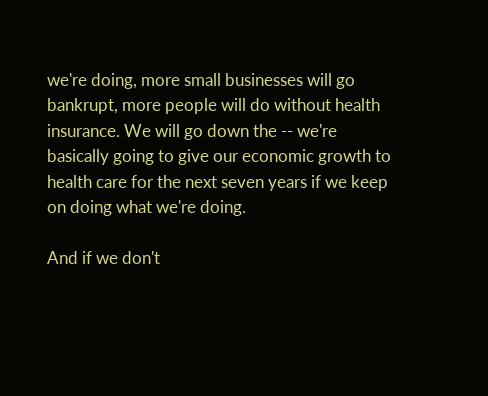we're doing, more small businesses will go bankrupt, more people will do without health insurance. We will go down the -- we're basically going to give our economic growth to health care for the next seven years if we keep on doing what we're doing.

And if we don't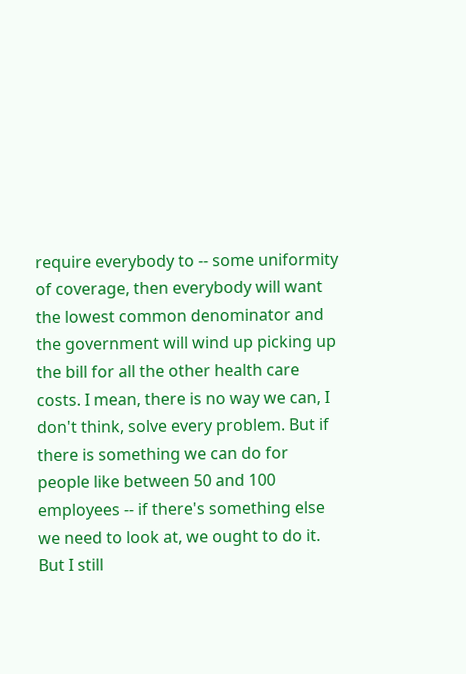require everybody to -- some uniformity of coverage, then everybody will want the lowest common denominator and the government will wind up picking up the bill for all the other health care costs. I mean, there is no way we can, I don't think, solve every problem. But if there is something we can do for people like between 50 and 100 employees -- if there's something else we need to look at, we ought to do it. But I still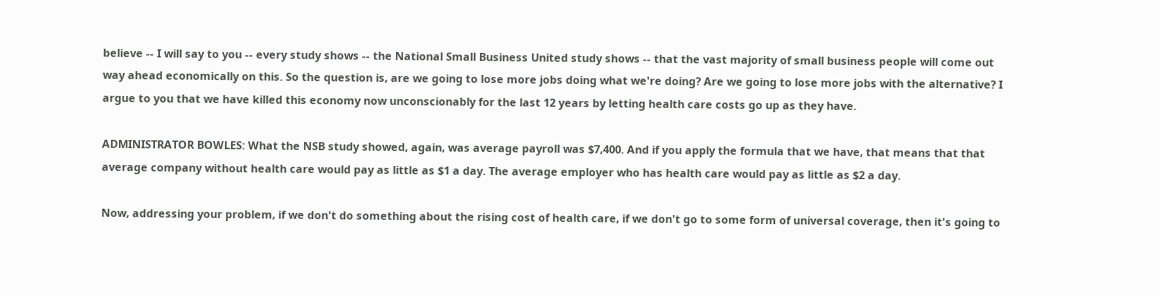believe -- I will say to you -- every study shows -- the National Small Business United study shows -- that the vast majority of small business people will come out way ahead economically on this. So the question is, are we going to lose more jobs doing what we're doing? Are we going to lose more jobs with the alternative? I argue to you that we have killed this economy now unconscionably for the last 12 years by letting health care costs go up as they have.

ADMINISTRATOR BOWLES: What the NSB study showed, again, was average payroll was $7,400. And if you apply the formula that we have, that means that that average company without health care would pay as little as $1 a day. The average employer who has health care would pay as little as $2 a day.

Now, addressing your problem, if we don't do something about the rising cost of health care, if we don't go to some form of universal coverage, then it's going to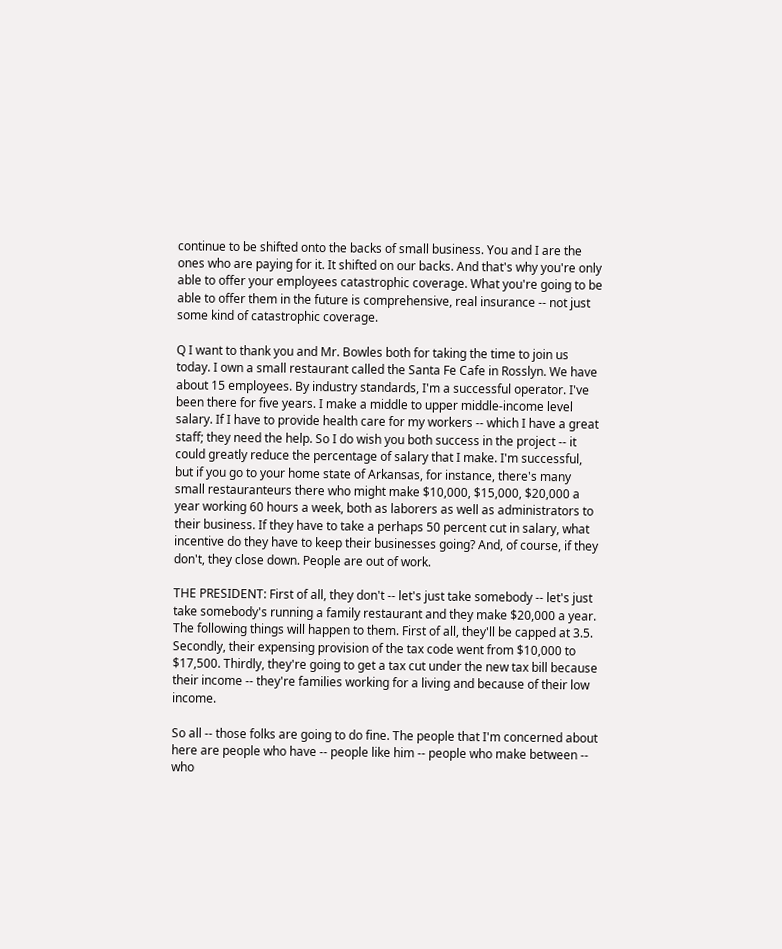continue to be shifted onto the backs of small business. You and I are the ones who are paying for it. It shifted on our backs. And that's why you're only able to offer your employees catastrophic coverage. What you're going to be able to offer them in the future is comprehensive, real insurance -- not just some kind of catastrophic coverage.

Q I want to thank you and Mr. Bowles both for taking the time to join us today. I own a small restaurant called the Santa Fe Cafe in Rosslyn. We have about 15 employees. By industry standards, I'm a successful operator. I've been there for five years. I make a middle to upper middle-income level salary. If I have to provide health care for my workers -- which I have a great staff; they need the help. So I do wish you both success in the project -- it could greatly reduce the percentage of salary that I make. I'm successful, but if you go to your home state of Arkansas, for instance, there's many small restauranteurs there who might make $10,000, $15,000, $20,000 a year working 60 hours a week, both as laborers as well as administrators to their business. If they have to take a perhaps 50 percent cut in salary, what incentive do they have to keep their businesses going? And, of course, if they don't, they close down. People are out of work.

THE PRESIDENT: First of all, they don't -- let's just take somebody -- let's just take somebody's running a family restaurant and they make $20,000 a year. The following things will happen to them. First of all, they'll be capped at 3.5. Secondly, their expensing provision of the tax code went from $10,000 to $17,500. Thirdly, they're going to get a tax cut under the new tax bill because their income -- they're families working for a living and because of their low income.

So all -- those folks are going to do fine. The people that I'm concerned about here are people who have -- people like him -- people who make between -- who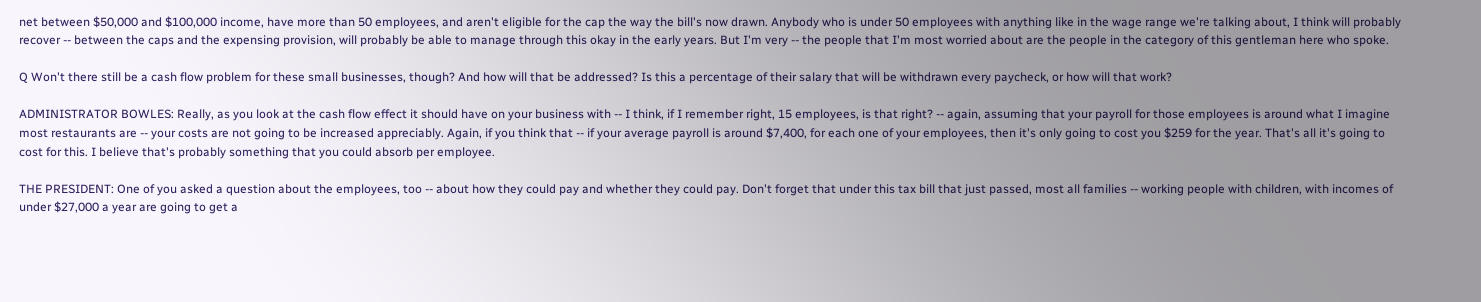net between $50,000 and $100,000 income, have more than 50 employees, and aren't eligible for the cap the way the bill's now drawn. Anybody who is under 50 employees with anything like in the wage range we're talking about, I think will probably recover -- between the caps and the expensing provision, will probably be able to manage through this okay in the early years. But I'm very -- the people that I'm most worried about are the people in the category of this gentleman here who spoke.

Q Won't there still be a cash flow problem for these small businesses, though? And how will that be addressed? Is this a percentage of their salary that will be withdrawn every paycheck, or how will that work?

ADMINISTRATOR BOWLES: Really, as you look at the cash flow effect it should have on your business with -- I think, if I remember right, 15 employees, is that right? -- again, assuming that your payroll for those employees is around what I imagine most restaurants are -- your costs are not going to be increased appreciably. Again, if you think that -- if your average payroll is around $7,400, for each one of your employees, then it's only going to cost you $259 for the year. That's all it's going to cost for this. I believe that's probably something that you could absorb per employee.

THE PRESIDENT: One of you asked a question about the employees, too -- about how they could pay and whether they could pay. Don't forget that under this tax bill that just passed, most all families -- working people with children, with incomes of under $27,000 a year are going to get a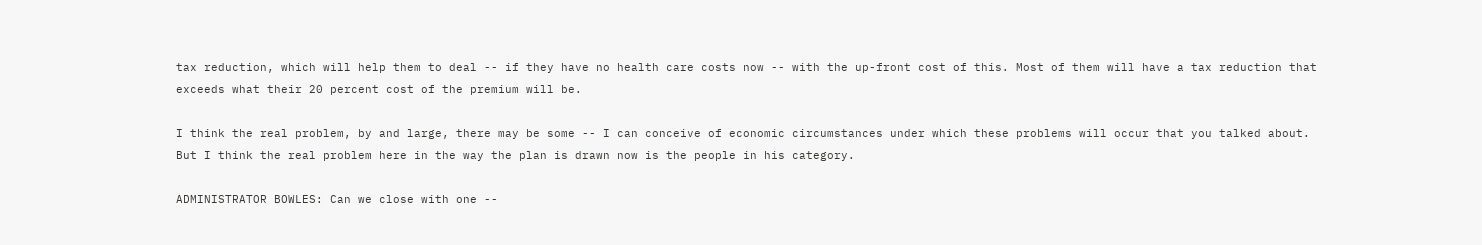tax reduction, which will help them to deal -- if they have no health care costs now -- with the up-front cost of this. Most of them will have a tax reduction that exceeds what their 20 percent cost of the premium will be.

I think the real problem, by and large, there may be some -- I can conceive of economic circumstances under which these problems will occur that you talked about. But I think the real problem here in the way the plan is drawn now is the people in his category.

ADMINISTRATOR BOWLES: Can we close with one --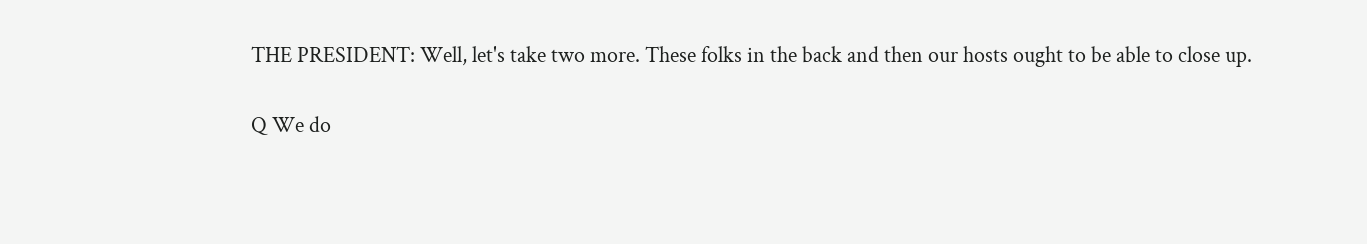THE PRESIDENT: Well, let's take two more. These folks in the back and then our hosts ought to be able to close up.

Q We do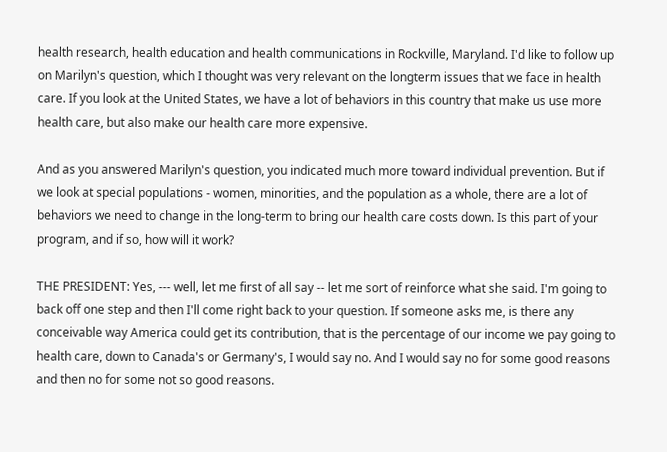health research, health education and health communications in Rockville, Maryland. I'd like to follow up on Marilyn's question, which I thought was very relevant on the longterm issues that we face in health care. If you look at the United States, we have a lot of behaviors in this country that make us use more health care, but also make our health care more expensive.

And as you answered Marilyn's question, you indicated much more toward individual prevention. But if we look at special populations - women, minorities, and the population as a whole, there are a lot of behaviors we need to change in the long-term to bring our health care costs down. Is this part of your program, and if so, how will it work?

THE PRESIDENT: Yes, --- well, let me first of all say -- let me sort of reinforce what she said. I'm going to back off one step and then I'll come right back to your question. If someone asks me, is there any conceivable way America could get its contribution, that is the percentage of our income we pay going to health care, down to Canada's or Germany's, I would say no. And I would say no for some good reasons and then no for some not so good reasons.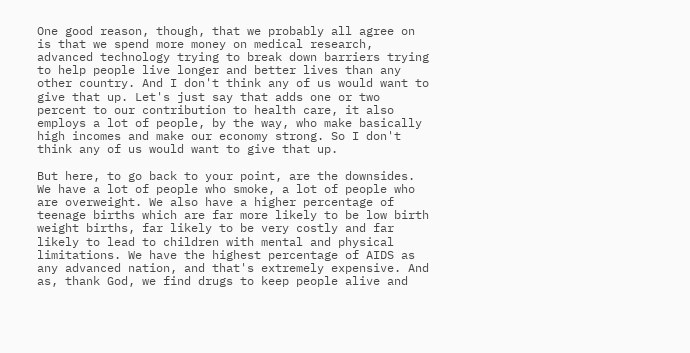One good reason, though, that we probably all agree on is that we spend more money on medical research, advanced technology trying to break down barriers trying to help people live longer and better lives than any other country. And I don't think any of us would want to give that up. Let's just say that adds one or two percent to our contribution to health care, it also employs a lot of people, by the way, who make basically high incomes and make our economy strong. So I don't think any of us would want to give that up.

But here, to go back to your point, are the downsides. We have a lot of people who smoke, a lot of people who are overweight. We also have a higher percentage of teenage births which are far more likely to be low birth weight births, far likely to be very costly and far likely to lead to children with mental and physical limitations. We have the highest percentage of AIDS as any advanced nation, and that's extremely expensive. And as, thank God, we find drugs to keep people alive and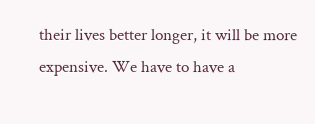their lives better longer, it will be more expensive. We have to have a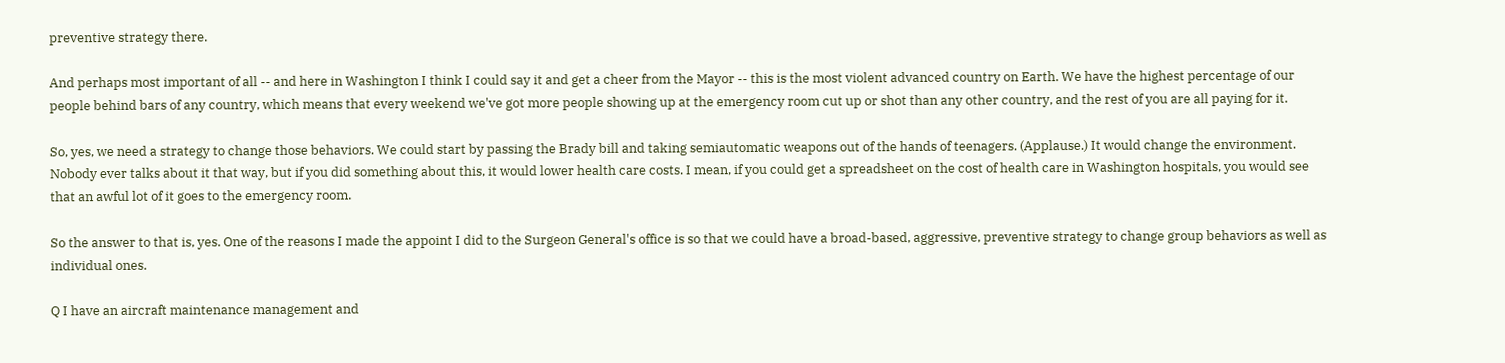preventive strategy there.

And perhaps most important of all -- and here in Washington I think I could say it and get a cheer from the Mayor -- this is the most violent advanced country on Earth. We have the highest percentage of our people behind bars of any country, which means that every weekend we've got more people showing up at the emergency room cut up or shot than any other country, and the rest of you are all paying for it.

So, yes, we need a strategy to change those behaviors. We could start by passing the Brady bill and taking semiautomatic weapons out of the hands of teenagers. (Applause.) It would change the environment. Nobody ever talks about it that way, but if you did something about this, it would lower health care costs. I mean, if you could get a spreadsheet on the cost of health care in Washington hospitals, you would see that an awful lot of it goes to the emergency room.

So the answer to that is, yes. One of the reasons I made the appoint I did to the Surgeon General's office is so that we could have a broad-based, aggressive, preventive strategy to change group behaviors as well as individual ones.

Q I have an aircraft maintenance management and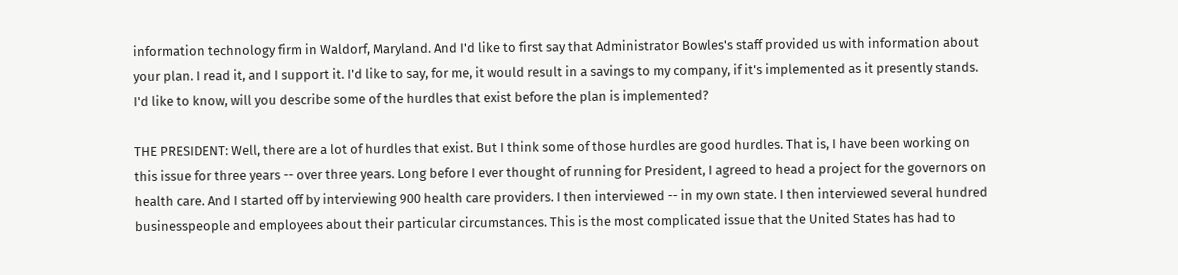information technology firm in Waldorf, Maryland. And I'd like to first say that Administrator Bowles's staff provided us with information about your plan. I read it, and I support it. I'd like to say, for me, it would result in a savings to my company, if it's implemented as it presently stands. I'd like to know, will you describe some of the hurdles that exist before the plan is implemented?

THE PRESIDENT: Well, there are a lot of hurdles that exist. But I think some of those hurdles are good hurdles. That is, I have been working on this issue for three years -- over three years. Long before I ever thought of running for President, I agreed to head a project for the governors on health care. And I started off by interviewing 900 health care providers. I then interviewed -- in my own state. I then interviewed several hundred businesspeople and employees about their particular circumstances. This is the most complicated issue that the United States has had to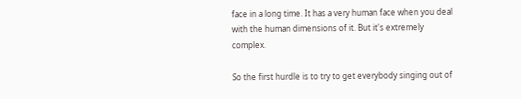face in a long time. It has a very human face when you deal with the human dimensions of it. But it's extremely complex.

So the first hurdle is to try to get everybody singing out of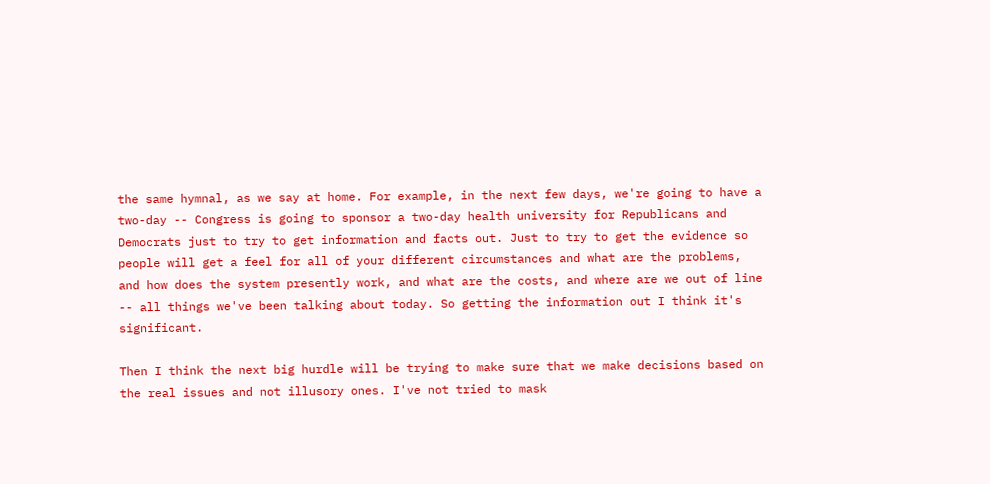the same hymnal, as we say at home. For example, in the next few days, we're going to have a two-day -- Congress is going to sponsor a two-day health university for Republicans and Democrats just to try to get information and facts out. Just to try to get the evidence so people will get a feel for all of your different circumstances and what are the problems, and how does the system presently work, and what are the costs, and where are we out of line -- all things we've been talking about today. So getting the information out I think it's significant.

Then I think the next big hurdle will be trying to make sure that we make decisions based on the real issues and not illusory ones. I've not tried to mask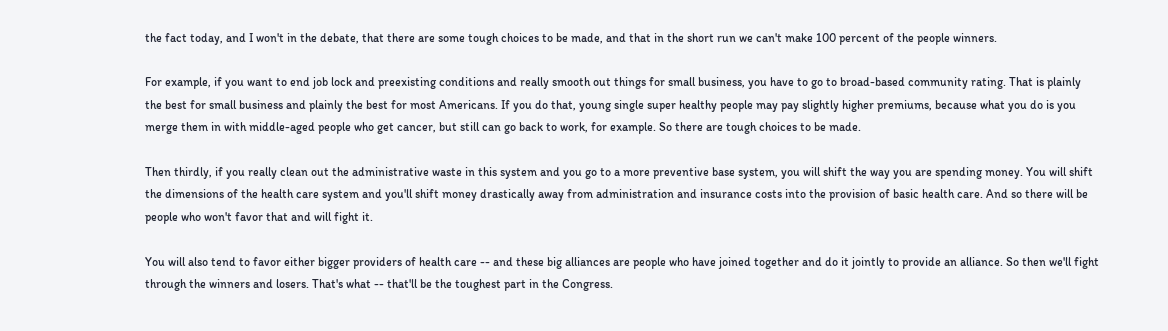the fact today, and I won't in the debate, that there are some tough choices to be made, and that in the short run we can't make 100 percent of the people winners.

For example, if you want to end job lock and preexisting conditions and really smooth out things for small business, you have to go to broad-based community rating. That is plainly the best for small business and plainly the best for most Americans. If you do that, young single super healthy people may pay slightly higher premiums, because what you do is you merge them in with middle-aged people who get cancer, but still can go back to work, for example. So there are tough choices to be made.

Then thirdly, if you really clean out the administrative waste in this system and you go to a more preventive base system, you will shift the way you are spending money. You will shift the dimensions of the health care system and you'll shift money drastically away from administration and insurance costs into the provision of basic health care. And so there will be people who won't favor that and will fight it.

You will also tend to favor either bigger providers of health care -- and these big alliances are people who have joined together and do it jointly to provide an alliance. So then we'll fight through the winners and losers. That's what -- that'll be the toughest part in the Congress.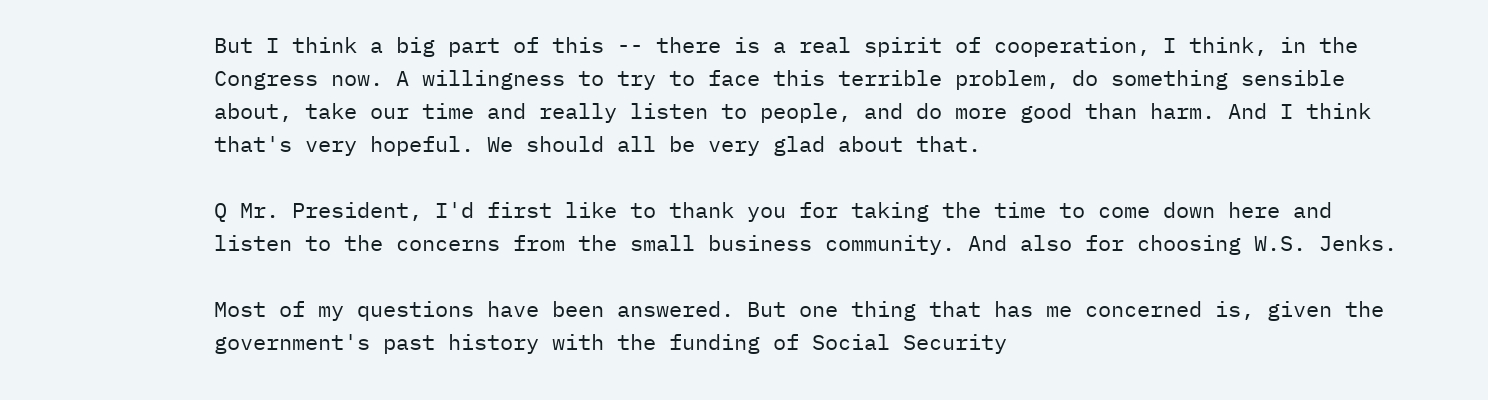But I think a big part of this -- there is a real spirit of cooperation, I think, in the Congress now. A willingness to try to face this terrible problem, do something sensible about, take our time and really listen to people, and do more good than harm. And I think that's very hopeful. We should all be very glad about that.

Q Mr. President, I'd first like to thank you for taking the time to come down here and listen to the concerns from the small business community. And also for choosing W.S. Jenks.

Most of my questions have been answered. But one thing that has me concerned is, given the government's past history with the funding of Social Security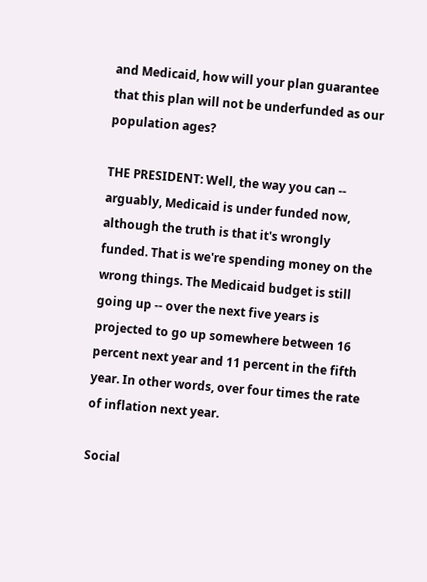and Medicaid, how will your plan guarantee that this plan will not be underfunded as our population ages?

THE PRESIDENT: Well, the way you can -- arguably, Medicaid is under funded now, although the truth is that it's wrongly funded. That is we're spending money on the wrong things. The Medicaid budget is still going up -- over the next five years is projected to go up somewhere between 16 percent next year and 11 percent in the fifth year. In other words, over four times the rate of inflation next year.

Social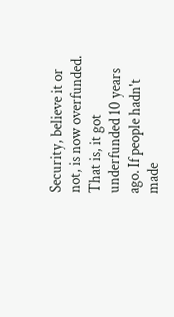Security, believe it or not, is now overfunded. That is, it got underfunded 10 years ago. If people hadn't made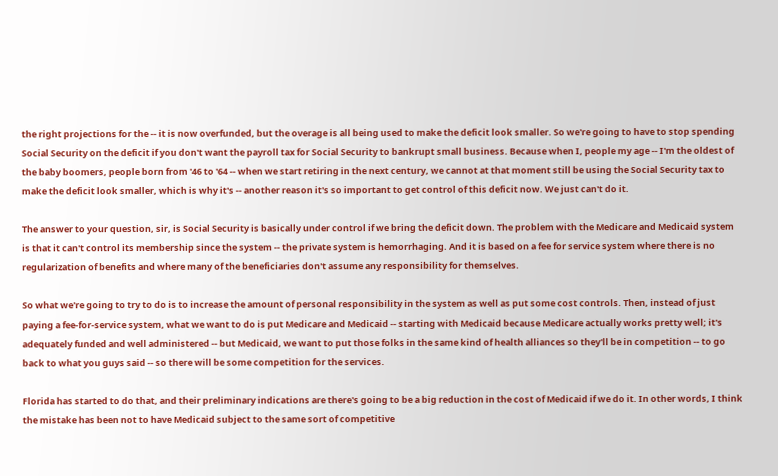the right projections for the -- it is now overfunded, but the overage is all being used to make the deficit look smaller. So we're going to have to stop spending Social Security on the deficit if you don't want the payroll tax for Social Security to bankrupt small business. Because when I, people my age -- I'm the oldest of the baby boomers, people born from '46 to '64 -- when we start retiring in the next century, we cannot at that moment still be using the Social Security tax to make the deficit look smaller, which is why it's -- another reason it's so important to get control of this deficit now. We just can't do it.

The answer to your question, sir, is Social Security is basically under control if we bring the deficit down. The problem with the Medicare and Medicaid system is that it can't control its membership since the system -- the private system is hemorrhaging. And it is based on a fee for service system where there is no regularization of benefits and where many of the beneficiaries don't assume any responsibility for themselves.

So what we're going to try to do is to increase the amount of personal responsibility in the system as well as put some cost controls. Then, instead of just paying a fee-for-service system, what we want to do is put Medicare and Medicaid -- starting with Medicaid because Medicare actually works pretty well; it's adequately funded and well administered -- but Medicaid, we want to put those folks in the same kind of health alliances so they'll be in competition -- to go back to what you guys said -- so there will be some competition for the services.

Florida has started to do that, and their preliminary indications are there's going to be a big reduction in the cost of Medicaid if we do it. In other words, I think the mistake has been not to have Medicaid subject to the same sort of competitive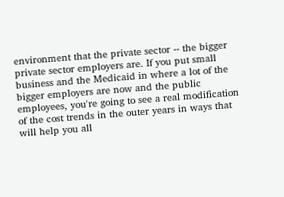environment that the private sector -- the bigger private sector employers are. If you put small business and the Medicaid in where a lot of the bigger employers are now and the public employees, you're going to see a real modification of the cost trends in the outer years in ways that will help you all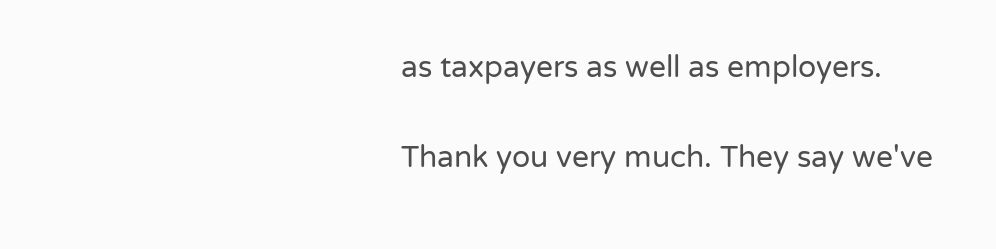as taxpayers as well as employers.

Thank you very much. They say we've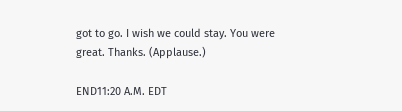got to go. I wish we could stay. You were great. Thanks. (Applause.)

END11:20 A.M. EDT